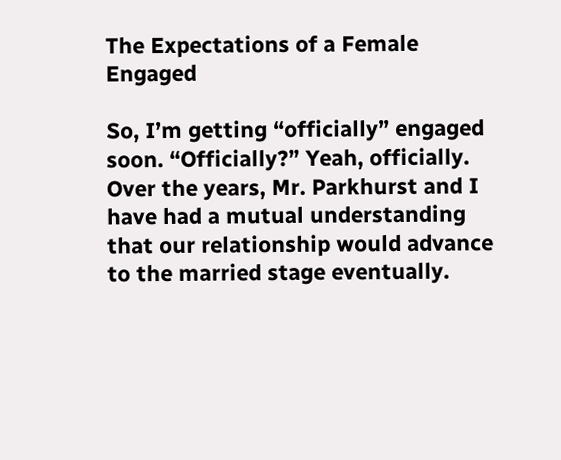The Expectations of a Female Engaged

So, I’m getting “officially” engaged soon. “Officially?” Yeah, officially. Over the years, Mr. Parkhurst and I have had a mutual understanding that our relationship would advance to the married stage eventually.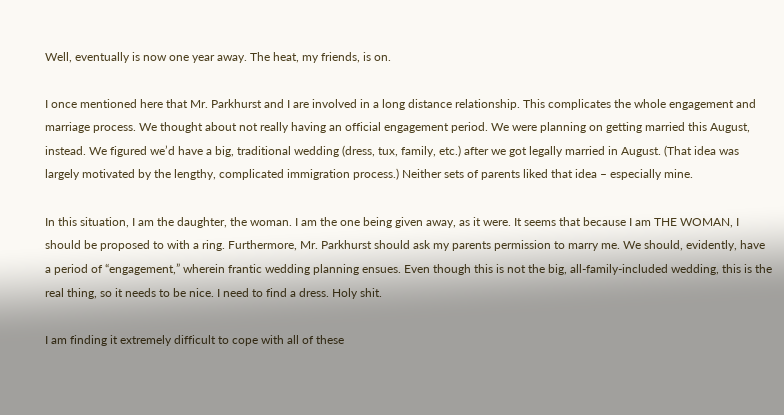Well, eventually is now one year away. The heat, my friends, is on.

I once mentioned here that Mr. Parkhurst and I are involved in a long distance relationship. This complicates the whole engagement and marriage process. We thought about not really having an official engagement period. We were planning on getting married this August, instead. We figured we’d have a big, traditional wedding (dress, tux, family, etc.) after we got legally married in August. (That idea was largely motivated by the lengthy, complicated immigration process.) Neither sets of parents liked that idea – especially mine.

In this situation, I am the daughter, the woman. I am the one being given away, as it were. It seems that because I am THE WOMAN, I should be proposed to with a ring. Furthermore, Mr. Parkhurst should ask my parents permission to marry me. We should, evidently, have a period of “engagement,” wherein frantic wedding planning ensues. Even though this is not the big, all-family-included wedding, this is the real thing, so it needs to be nice. I need to find a dress. Holy shit.

I am finding it extremely difficult to cope with all of these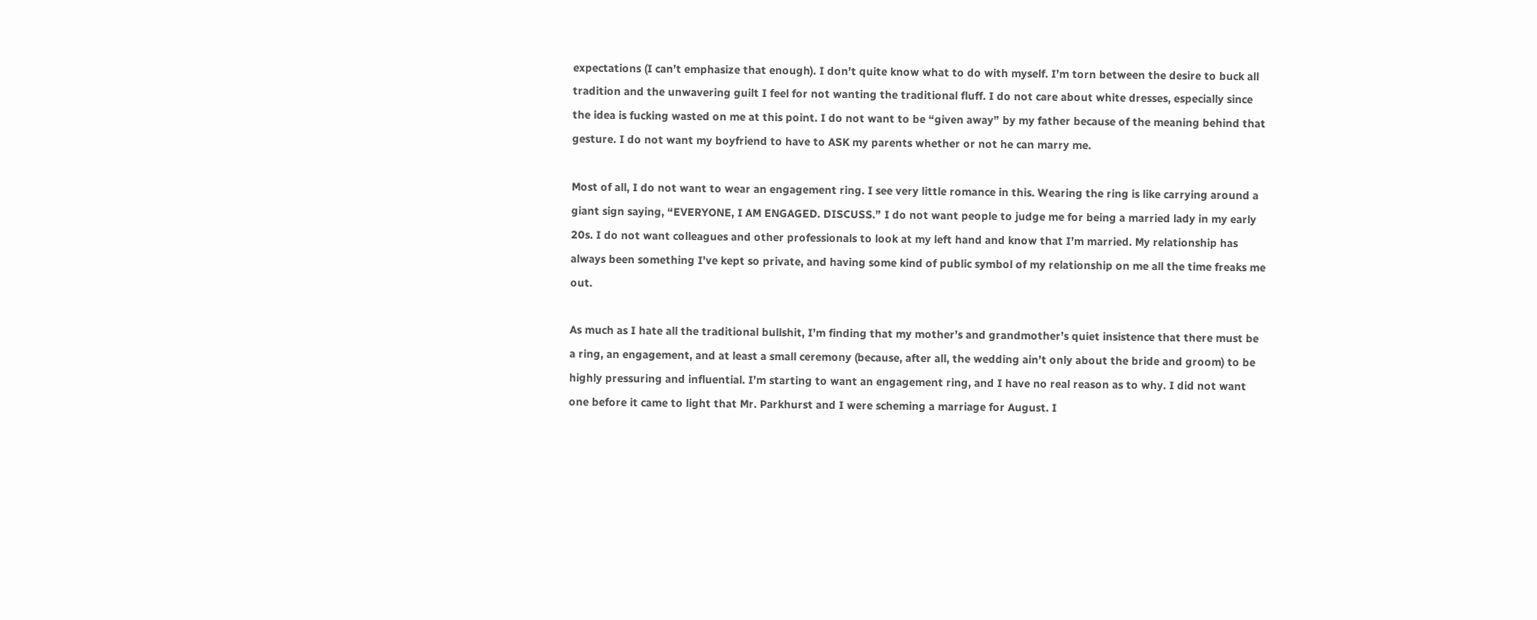expectations (I can’t emphasize that enough). I don’t quite know what to do with myself. I’m torn between the desire to buck all tradition and the unwavering guilt I feel for not wanting the traditional fluff. I do not care about white dresses, especially since the idea is fucking wasted on me at this point. I do not want to be “given away” by my father because of the meaning behind that gesture. I do not want my boyfriend to have to ASK my parents whether or not he can marry me.

Most of all, I do not want to wear an engagement ring. I see very little romance in this. Wearing the ring is like carrying around a giant sign saying, “EVERYONE, I AM ENGAGED. DISCUSS.” I do not want people to judge me for being a married lady in my early 20s. I do not want colleagues and other professionals to look at my left hand and know that I’m married. My relationship has always been something I’ve kept so private, and having some kind of public symbol of my relationship on me all the time freaks me out.

As much as I hate all the traditional bullshit, I’m finding that my mother’s and grandmother’s quiet insistence that there must be a ring, an engagement, and at least a small ceremony (because, after all, the wedding ain’t only about the bride and groom) to be highly pressuring and influential. I’m starting to want an engagement ring, and I have no real reason as to why. I did not want one before it came to light that Mr. Parkhurst and I were scheming a marriage for August. I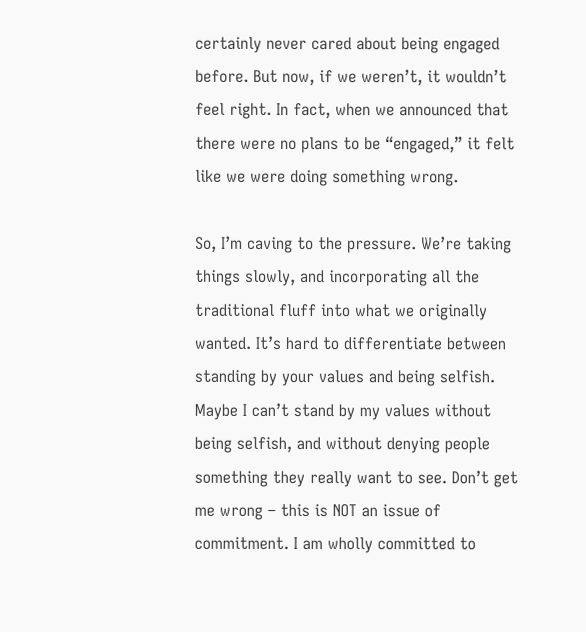certainly never cared about being engaged before. But now, if we weren’t, it wouldn’t feel right. In fact, when we announced that there were no plans to be “engaged,” it felt like we were doing something wrong.

So, I’m caving to the pressure. We’re taking things slowly, and incorporating all the traditional fluff into what we originally wanted. It’s hard to differentiate between standing by your values and being selfish. Maybe I can’t stand by my values without being selfish, and without denying people something they really want to see. Don’t get me wrong – this is NOT an issue of commitment. I am wholly committed to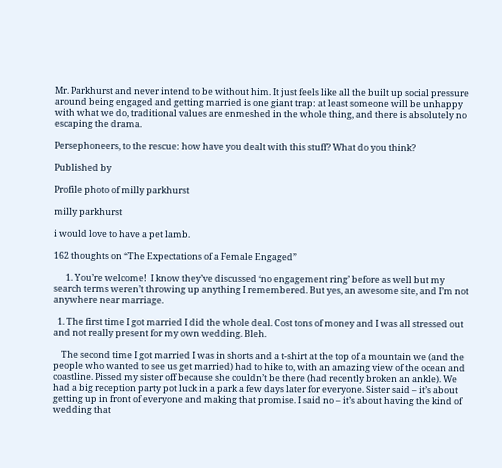Mr. Parkhurst and never intend to be without him. It just feels like all the built up social pressure around being engaged and getting married is one giant trap: at least someone will be unhappy with what we do, traditional values are enmeshed in the whole thing, and there is absolutely no escaping the drama.

Persephoneers, to the rescue: how have you dealt with this stuff? What do you think?

Published by

Profile photo of milly parkhurst

milly parkhurst

i would love to have a pet lamb.

162 thoughts on “The Expectations of a Female Engaged”

      1. You’re welcome!  I know they’ve discussed ‘no engagement ring’ before as well but my search terms weren’t throwing up anything I remembered. But yes, an awesome site, and I’m not anywhere near marriage.

  1. The first time I got married I did the whole deal. Cost tons of money and I was all stressed out and not really present for my own wedding. Bleh.

    The second time I got married I was in shorts and a t-shirt at the top of a mountain we (and the people who wanted to see us get married) had to hike to, with an amazing view of the ocean and coastline. Pissed my sister off because she couldn’t be there (had recently broken an ankle). We had a big reception party pot luck in a park a few days later for everyone. Sister said – it’s about getting up in front of everyone and making that promise. I said no – it’s about having the kind of wedding that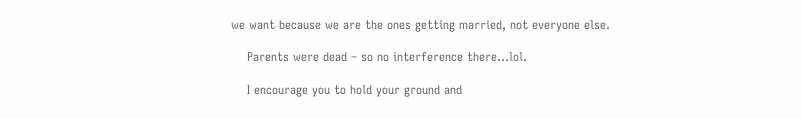we want because we are the ones getting married, not everyone else.

    Parents were dead – so no interference there…lol.

    I encourage you to hold your ground and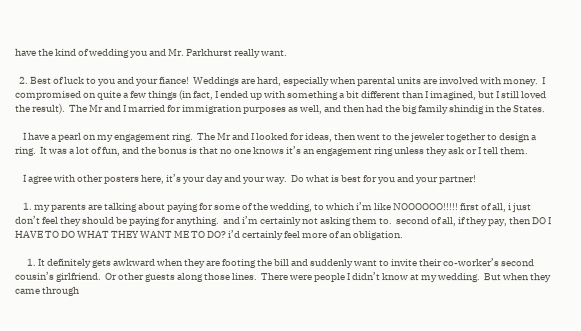have the kind of wedding you and Mr. Parkhurst really want.

  2. Best of luck to you and your fiance!  Weddings are hard, especially when parental units are involved with money.  I compromised on quite a few things (in fact, I ended up with something a bit different than I imagined, but I still loved the result).  The Mr and I married for immigration purposes as well, and then had the big family shindig in the States.

    I have a pearl on my engagement ring.  The Mr and I looked for ideas, then went to the jeweler together to design a ring.  It was a lot of fun, and the bonus is that no one knows it’s an engagement ring unless they ask or I tell them.

    I agree with other posters here, it’s your day and your way.  Do what is best for you and your partner!

    1. my parents are talking about paying for some of the wedding, to which i’m like NOOOOOO!!!!! first of all, i just don’t feel they should be paying for anything.  and i’m certainly not asking them to.  second of all, if they pay, then DO I HAVE TO DO WHAT THEY WANT ME TO DO? i’d certainly feel more of an obligation.

      1. It definitely gets awkward when they are footing the bill and suddenly want to invite their co-worker’s second cousin’s girlfriend.  Or other guests along those lines.  There were people I didn’t know at my wedding.  But when they came through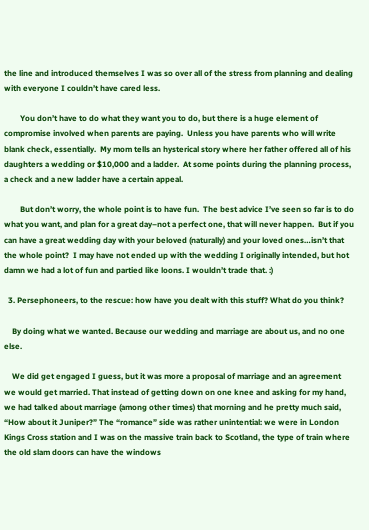the line and introduced themselves I was so over all of the stress from planning and dealing with everyone I couldn’t have cared less.

        You don’t have to do what they want you to do, but there is a huge element of compromise involved when parents are paying.  Unless you have parents who will write  blank check, essentially.  My mom tells an hysterical story where her father offered all of his daughters a wedding or $10,000 and a ladder.  At some points during the planning process, a check and a new ladder have a certain appeal.

        But don’t worry, the whole point is to have fun.  The best advice I’ve seen so far is to do what you want, and plan for a great day–not a perfect one, that will never happen.  But if you can have a great wedding day with your beloved (naturally) and your loved ones…isn’t that the whole point?  I may have not ended up with the wedding I originally intended, but hot damn we had a lot of fun and partied like loons. I wouldn’t trade that. :)

  3. Persephoneers, to the rescue: how have you dealt with this stuff? What do you think?

    By doing what we wanted. Because our wedding and marriage are about us, and no one else.

    We did get engaged I guess, but it was more a proposal of marriage and an agreement we would get married. That instead of getting down on one knee and asking for my hand, we had talked about marriage (among other times) that morning and he pretty much said, “How about it Juniper?” The “romance” side was rather unintential: we were in London Kings Cross station and I was on the massive train back to Scotland, the type of train where the old slam doors can have the windows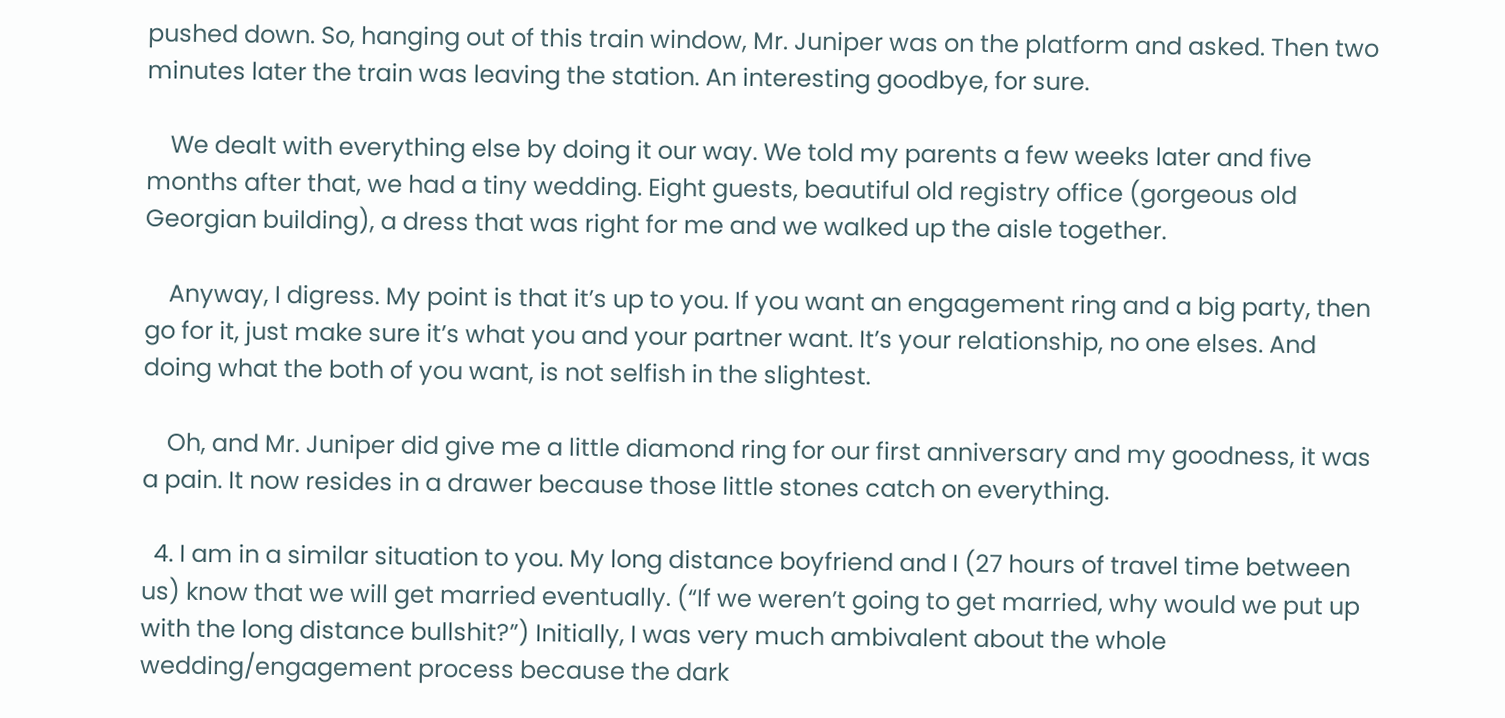pushed down. So, hanging out of this train window, Mr. Juniper was on the platform and asked. Then two minutes later the train was leaving the station. An interesting goodbye, for sure.

    We dealt with everything else by doing it our way. We told my parents a few weeks later and five months after that, we had a tiny wedding. Eight guests, beautiful old registry office (gorgeous old Georgian building), a dress that was right for me and we walked up the aisle together.

    Anyway, I digress. My point is that it’s up to you. If you want an engagement ring and a big party, then go for it, just make sure it’s what you and your partner want. It’s your relationship, no one elses. And doing what the both of you want, is not selfish in the slightest.

    Oh, and Mr. Juniper did give me a little diamond ring for our first anniversary and my goodness, it was a pain. It now resides in a drawer because those little stones catch on everything.

  4. I am in a similar situation to you. My long distance boyfriend and I (27 hours of travel time between us) know that we will get married eventually. (“If we weren’t going to get married, why would we put up with the long distance bullshit?”) Initially, I was very much ambivalent about the whole wedding/engagement process because the dark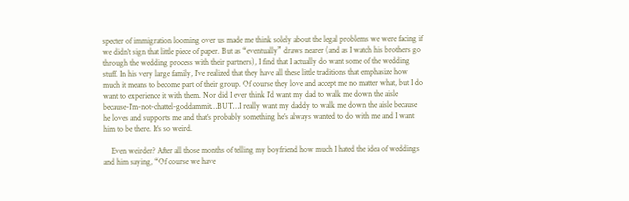specter of immigration looming over us made me think solely about the legal problems we were facing if we didn’t sign that little piece of paper. But as “eventually” draws nearer (and as I watch his brothers go through the wedding process with their partners), I find that I actually do want some of the wedding stuff. In his very large family, I’ve realized that they have all these little traditions that emphasize how much it means to become part of their group. Of course they love and accept me no matter what, but I do want to experience it with them. Nor did I ever think I’d want my dad to walk me down the aisle because-I’m-not-chattel-goddammit…BUT…I really want my daddy to walk me down the aisle because he loves and supports me and that’s probably something he’s always wanted to do with me and I want him to be there. It’s so weird.

    Even weirder? After all those months of telling my boyfriend how much I hated the idea of weddings and him saying, “Of course we have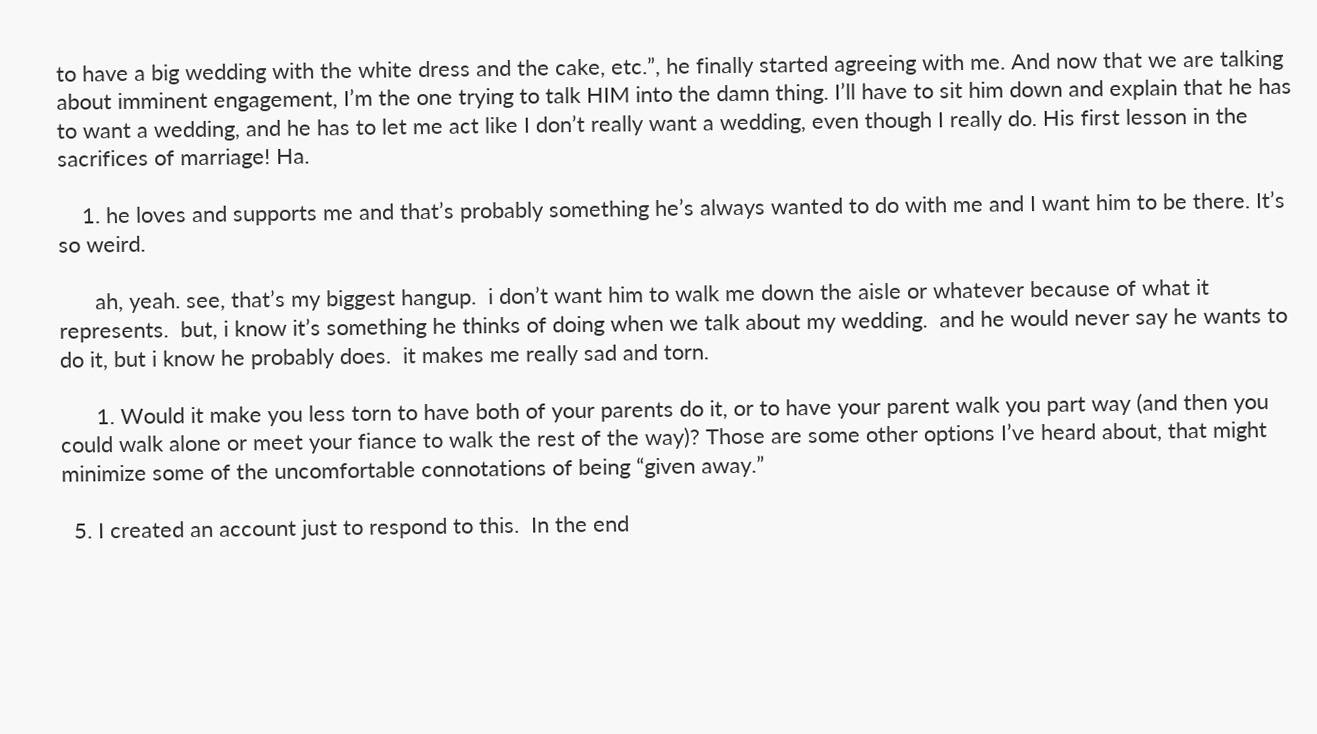to have a big wedding with the white dress and the cake, etc.”, he finally started agreeing with me. And now that we are talking about imminent engagement, I’m the one trying to talk HIM into the damn thing. I’ll have to sit him down and explain that he has to want a wedding, and he has to let me act like I don’t really want a wedding, even though I really do. His first lesson in the sacrifices of marriage! Ha.

    1. he loves and supports me and that’s probably something he’s always wanted to do with me and I want him to be there. It’s so weird.

      ah, yeah. see, that’s my biggest hangup.  i don’t want him to walk me down the aisle or whatever because of what it represents.  but, i know it’s something he thinks of doing when we talk about my wedding.  and he would never say he wants to do it, but i know he probably does.  it makes me really sad and torn.

      1. Would it make you less torn to have both of your parents do it, or to have your parent walk you part way (and then you could walk alone or meet your fiance to walk the rest of the way)? Those are some other options I’ve heard about, that might minimize some of the uncomfortable connotations of being “given away.”

  5. I created an account just to respond to this.  In the end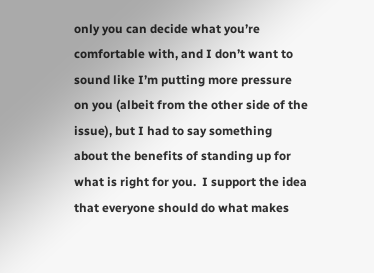only you can decide what you’re comfortable with, and I don’t want to sound like I’m putting more pressure on you (albeit from the other side of the issue), but I had to say something about the benefits of standing up for what is right for you.  I support the idea that everyone should do what makes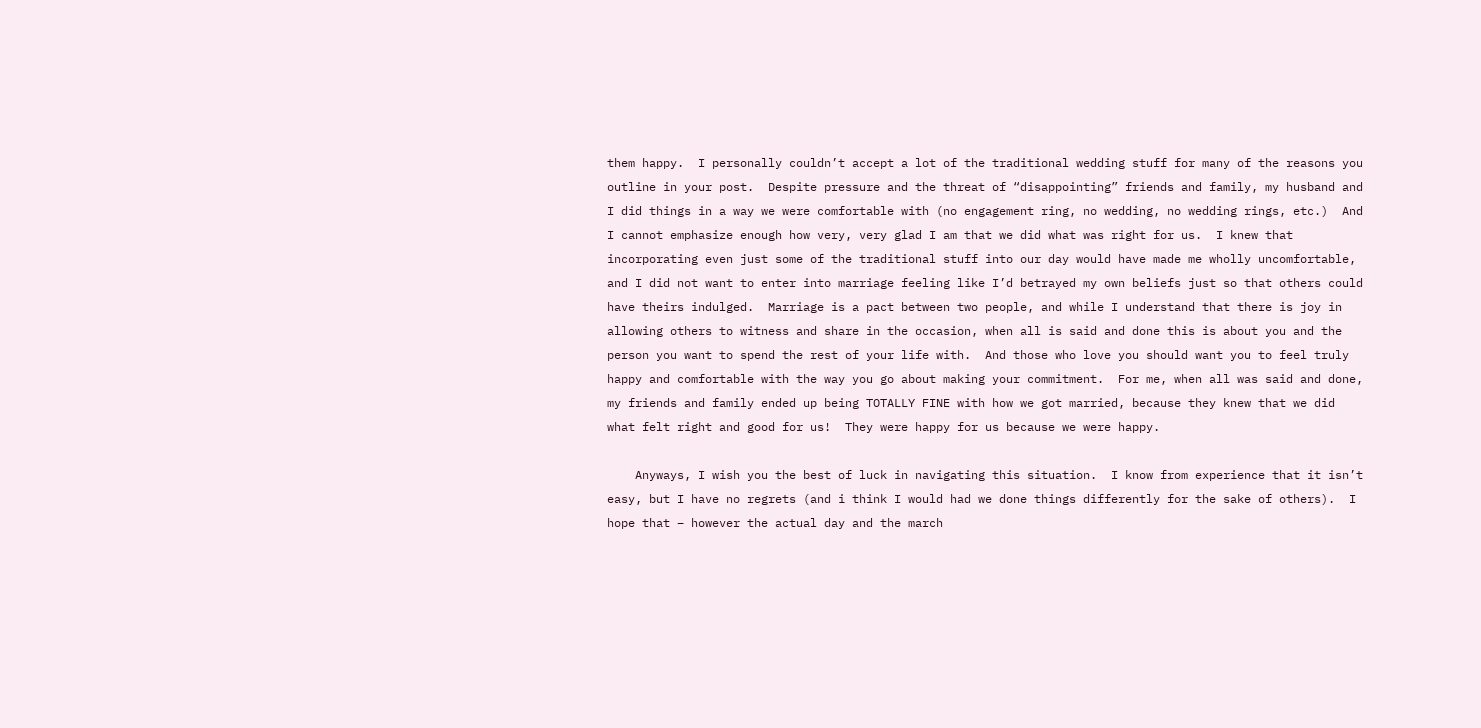them happy.  I personally couldn’t accept a lot of the traditional wedding stuff for many of the reasons you outline in your post.  Despite pressure and the threat of “disappointing” friends and family, my husband and I did things in a way we were comfortable with (no engagement ring, no wedding, no wedding rings, etc.)  And I cannot emphasize enough how very, very glad I am that we did what was right for us.  I knew that incorporating even just some of the traditional stuff into our day would have made me wholly uncomfortable, and I did not want to enter into marriage feeling like I’d betrayed my own beliefs just so that others could have theirs indulged.  Marriage is a pact between two people, and while I understand that there is joy in allowing others to witness and share in the occasion, when all is said and done this is about you and the person you want to spend the rest of your life with.  And those who love you should want you to feel truly happy and comfortable with the way you go about making your commitment.  For me, when all was said and done, my friends and family ended up being TOTALLY FINE with how we got married, because they knew that we did what felt right and good for us!  They were happy for us because we were happy.

    Anyways, I wish you the best of luck in navigating this situation.  I know from experience that it isn’t easy, but I have no regrets (and i think I would had we done things differently for the sake of others).  I hope that – however the actual day and the march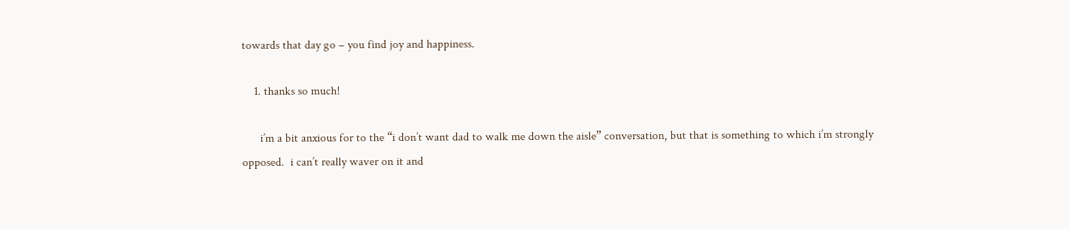towards that day go – you find joy and happiness.

    1. thanks so much!

      i’m a bit anxious for to the “i don’t want dad to walk me down the aisle” conversation, but that is something to which i’m strongly opposed.  i can’t really waver on it and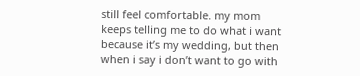still feel comfortable. my mom keeps telling me to do what i want because it’s my wedding, but then when i say i don’t want to go with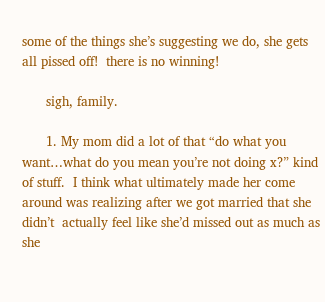some of the things she’s suggesting we do, she gets all pissed off!  there is no winning!

      sigh, family.

      1. My mom did a lot of that “do what you want…what do you mean you’re not doing x?” kind of stuff.  I think what ultimately made her come around was realizing after we got married that she didn’t  actually feel like she’d missed out as much as she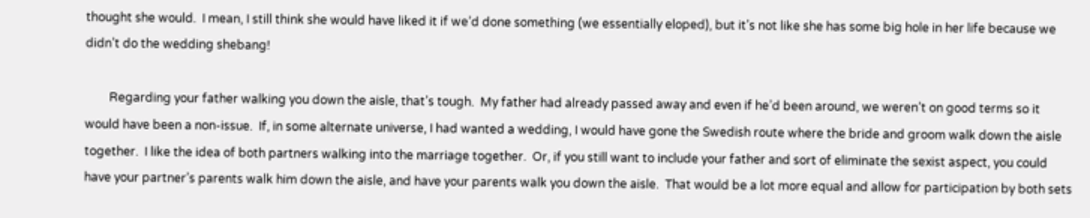thought she would.  I mean, I still think she would have liked it if we’d done something (we essentially eloped), but it’s not like she has some big hole in her life because we didn’t do the wedding shebang!

        Regarding your father walking you down the aisle, that’s tough.  My father had already passed away and even if he’d been around, we weren’t on good terms so it would have been a non-issue.  If, in some alternate universe, I had wanted a wedding, I would have gone the Swedish route where the bride and groom walk down the aisle together.  I like the idea of both partners walking into the marriage together.  Or, if you still want to include your father and sort of eliminate the sexist aspect, you could have your partner’s parents walk him down the aisle, and have your parents walk you down the aisle.  That would be a lot more equal and allow for participation by both sets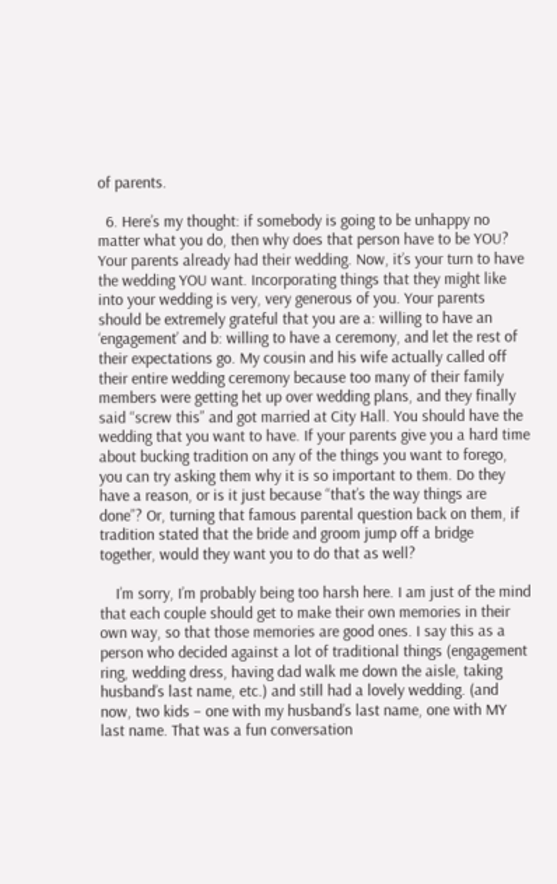of parents.

  6. Here’s my thought: if somebody is going to be unhappy no matter what you do, then why does that person have to be YOU? Your parents already had their wedding. Now, it’s your turn to have the wedding YOU want. Incorporating things that they might like into your wedding is very, very generous of you. Your parents should be extremely grateful that you are a: willing to have an ‘engagement’ and b: willing to have a ceremony, and let the rest of their expectations go. My cousin and his wife actually called off their entire wedding ceremony because too many of their family members were getting het up over wedding plans, and they finally said “screw this” and got married at City Hall. You should have the wedding that you want to have. If your parents give you a hard time about bucking tradition on any of the things you want to forego, you can try asking them why it is so important to them. Do they have a reason, or is it just because “that’s the way things are done”? Or, turning that famous parental question back on them, if tradition stated that the bride and groom jump off a bridge together, would they want you to do that as well?

    I’m sorry, I’m probably being too harsh here. I am just of the mind that each couple should get to make their own memories in their own way, so that those memories are good ones. I say this as a person who decided against a lot of traditional things (engagement ring, wedding dress, having dad walk me down the aisle, taking husband’s last name, etc.) and still had a lovely wedding. (and now, two kids – one with my husband’s last name, one with MY last name. That was a fun conversation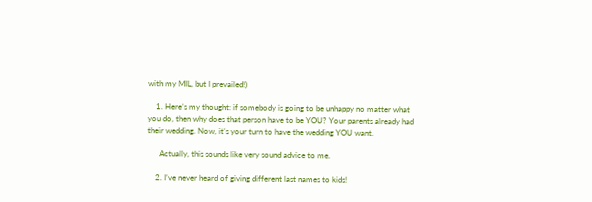with my MIL, but I prevailed!)

    1. Here’s my thought: if somebody is going to be unhappy no matter what you do, then why does that person have to be YOU? Your parents already had their wedding. Now, it’s your turn to have the wedding YOU want.

      Actually, this sounds like very sound advice to me.

    2. I’ve never heard of giving different last names to kids!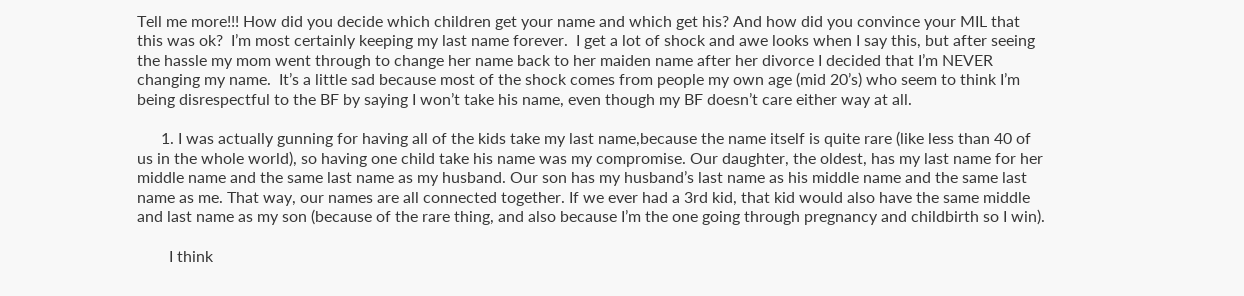Tell me more!!! How did you decide which children get your name and which get his? And how did you convince your MIL that this was ok?  I’m most certainly keeping my last name forever.  I get a lot of shock and awe looks when I say this, but after seeing the hassle my mom went through to change her name back to her maiden name after her divorce I decided that I’m NEVER changing my name.  It’s a little sad because most of the shock comes from people my own age (mid 20’s) who seem to think I’m being disrespectful to the BF by saying I won’t take his name, even though my BF doesn’t care either way at all.

      1. I was actually gunning for having all of the kids take my last name,because the name itself is quite rare (like less than 40 of us in the whole world), so having one child take his name was my compromise. Our daughter, the oldest, has my last name for her middle name and the same last name as my husband. Our son has my husband’s last name as his middle name and the same last name as me. That way, our names are all connected together. If we ever had a 3rd kid, that kid would also have the same middle and last name as my son (because of the rare thing, and also because I’m the one going through pregnancy and childbirth so I win).

        I think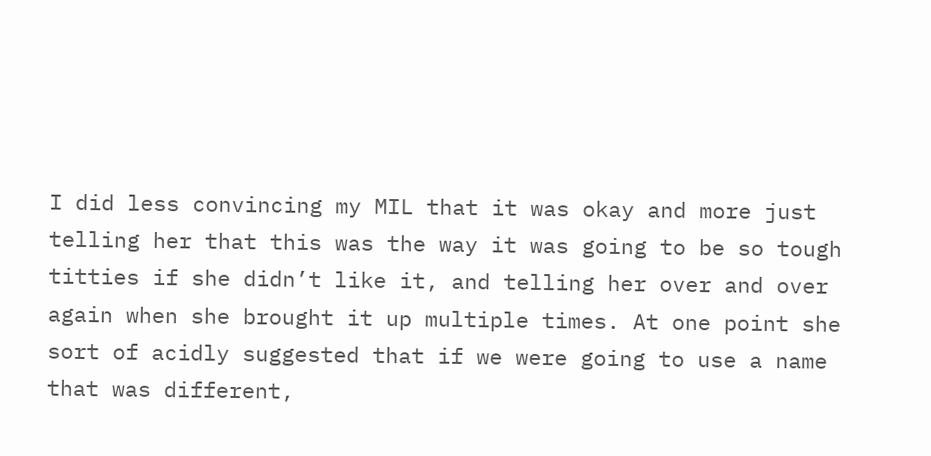I did less convincing my MIL that it was okay and more just telling her that this was the way it was going to be so tough titties if she didn’t like it, and telling her over and over again when she brought it up multiple times. At one point she sort of acidly suggested that if we were going to use a name that was different,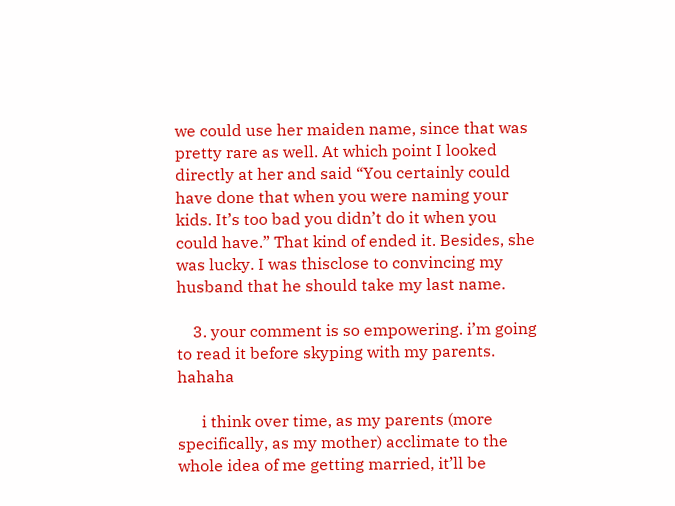we could use her maiden name, since that was pretty rare as well. At which point I looked directly at her and said “You certainly could have done that when you were naming your kids. It’s too bad you didn’t do it when you could have.” That kind of ended it. Besides, she was lucky. I was thisclose to convincing my husband that he should take my last name.

    3. your comment is so empowering. i’m going to read it before skyping with my parents. hahaha

      i think over time, as my parents (more specifically, as my mother) acclimate to the whole idea of me getting married, it’ll be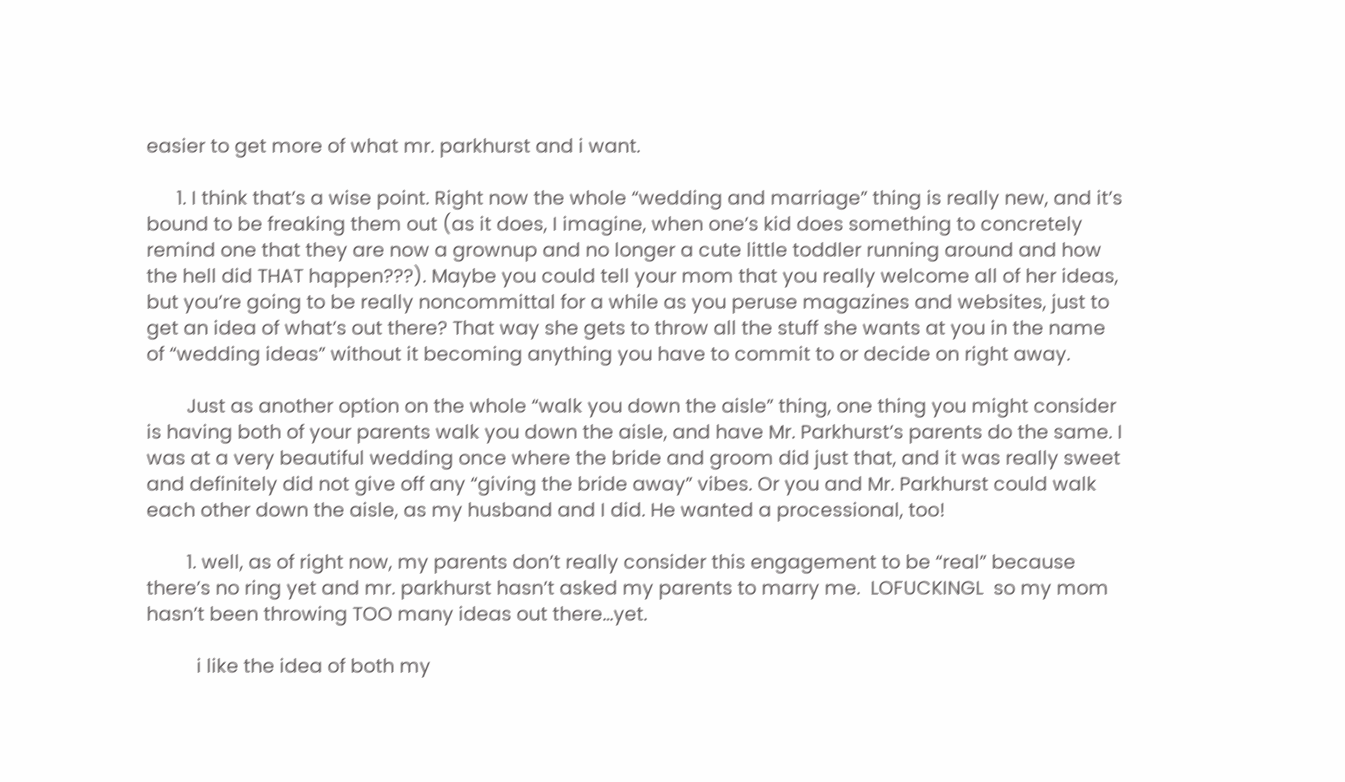easier to get more of what mr. parkhurst and i want.

      1. I think that’s a wise point. Right now the whole “wedding and marriage” thing is really new, and it’s bound to be freaking them out (as it does, I imagine, when one’s kid does something to concretely remind one that they are now a grownup and no longer a cute little toddler running around and how the hell did THAT happen???). Maybe you could tell your mom that you really welcome all of her ideas, but you’re going to be really noncommittal for a while as you peruse magazines and websites, just to get an idea of what’s out there? That way she gets to throw all the stuff she wants at you in the name of “wedding ideas” without it becoming anything you have to commit to or decide on right away.

        Just as another option on the whole “walk you down the aisle” thing, one thing you might consider is having both of your parents walk you down the aisle, and have Mr. Parkhurst’s parents do the same. I was at a very beautiful wedding once where the bride and groom did just that, and it was really sweet and definitely did not give off any “giving the bride away” vibes. Or you and Mr. Parkhurst could walk each other down the aisle, as my husband and I did. He wanted a processional, too!

        1. well, as of right now, my parents don’t really consider this engagement to be “real” because there’s no ring yet and mr. parkhurst hasn’t asked my parents to marry me.  LOFUCKINGL  so my mom hasn’t been throwing TOO many ideas out there…yet.

          i like the idea of both my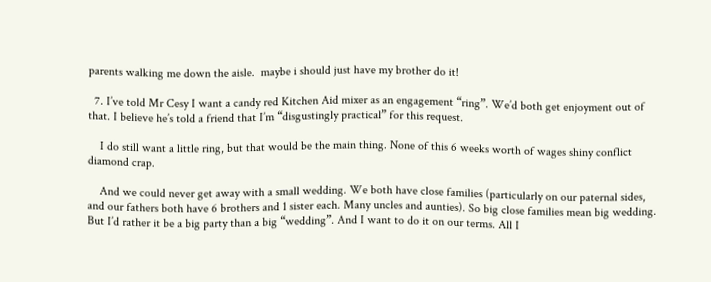parents walking me down the aisle.  maybe i should just have my brother do it!

  7. I’ve told Mr Cesy I want a candy red Kitchen Aid mixer as an engagement “ring”. We’d both get enjoyment out of that. I believe he’s told a friend that I’m “disgustingly practical” for this request.

    I do still want a little ring, but that would be the main thing. None of this 6 weeks worth of wages shiny conflict diamond crap.

    And we could never get away with a small wedding. We both have close families (particularly on our paternal sides, and our fathers both have 6 brothers and 1 sister each. Many uncles and aunties). So big close families mean big wedding. But I’d rather it be a big party than a big “wedding”. And I want to do it on our terms. All I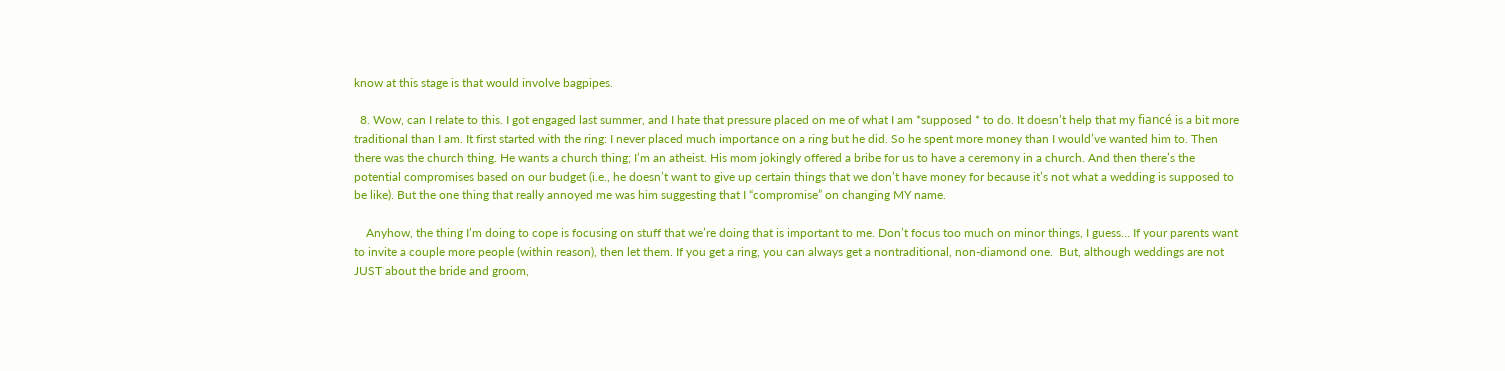know at this stage is that would involve bagpipes.

  8. Wow, can I relate to this. I got engaged last summer, and I hate that pressure placed on me of what I am *supposed * to do. It doesn’t help that my fiancé is a bit more traditional than I am. It first started with the ring: I never placed much importance on a ring but he did. So he spent more money than I would’ve wanted him to. Then there was the church thing. He wants a church thing; I’m an atheist. His mom jokingly offered a bribe for us to have a ceremony in a church. And then there’s the potential compromises based on our budget (i.e., he doesn’t want to give up certain things that we don’t have money for because it’s not what a wedding is supposed to be like). But the one thing that really annoyed me was him suggesting that I “compromise” on changing MY name.

    Anyhow, the thing I’m doing to cope is focusing on stuff that we’re doing that is important to me. Don’t focus too much on minor things, I guess… If your parents want to invite a couple more people (within reason), then let them. If you get a ring, you can always get a nontraditional, non-diamond one.  But, although weddings are not JUST about the bride and groom,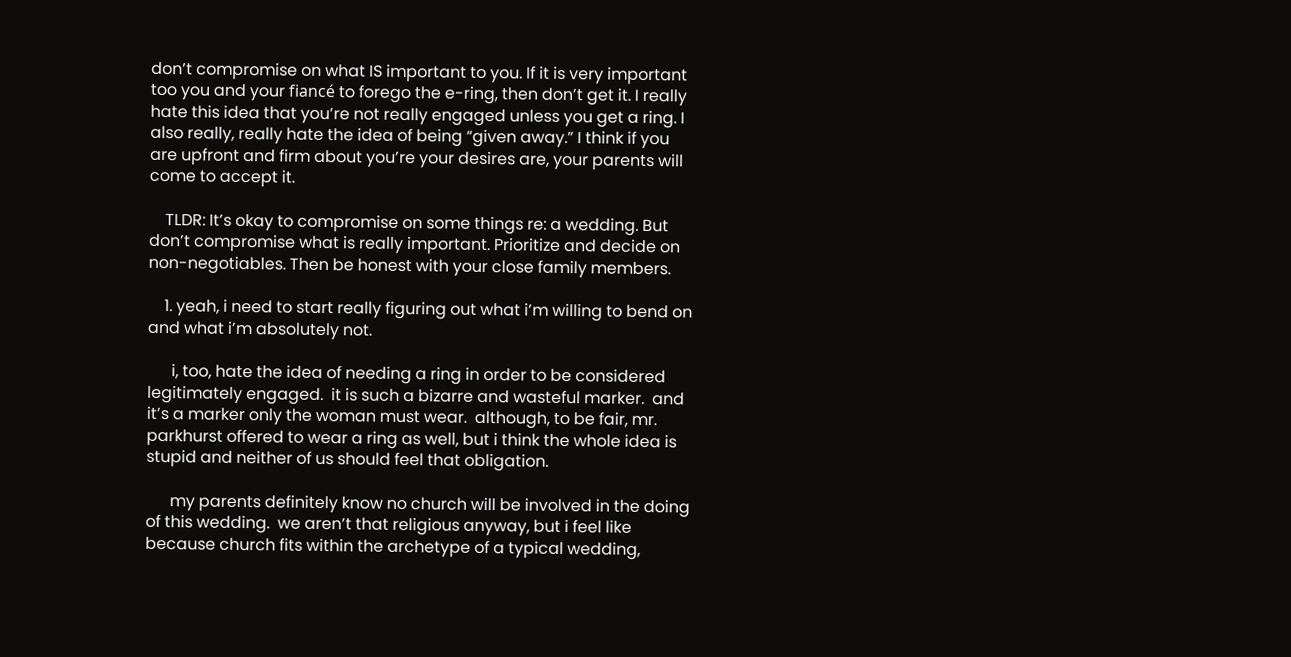don’t compromise on what IS important to you. If it is very important too you and your fiancé to forego the e-ring, then don’t get it. I really hate this idea that you’re not really engaged unless you get a ring. I also really, really hate the idea of being “given away.” I think if you are upfront and firm about you’re your desires are, your parents will come to accept it.

    TLDR: It’s okay to compromise on some things re: a wedding. But don’t compromise what is really important. Prioritize and decide on non-negotiables. Then be honest with your close family members.

    1. yeah, i need to start really figuring out what i’m willing to bend on and what i’m absolutely not.

      i, too, hate the idea of needing a ring in order to be considered legitimately engaged.  it is such a bizarre and wasteful marker.  and it’s a marker only the woman must wear.  although, to be fair, mr. parkhurst offered to wear a ring as well, but i think the whole idea is stupid and neither of us should feel that obligation.

      my parents definitely know no church will be involved in the doing of this wedding.  we aren’t that religious anyway, but i feel like because church fits within the archetype of a typical wedding,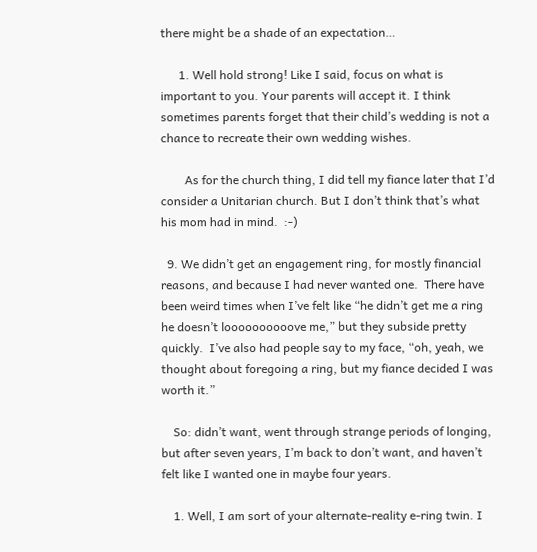there might be a shade of an expectation…

      1. Well hold strong! Like I said, focus on what is important to you. Your parents will accept it. I think sometimes parents forget that their child’s wedding is not a chance to recreate their own wedding wishes.

        As for the church thing, I did tell my fiance later that I’d consider a Unitarian church. But I don’t think that’s what his mom had in mind.  :-)

  9. We didn’t get an engagement ring, for mostly financial reasons, and because I had never wanted one.  There have been weird times when I’ve felt like “he didn’t get me a ring he doesn’t loooooooooove me,” but they subside pretty quickly.  I’ve also had people say to my face, “oh, yeah, we thought about foregoing a ring, but my fiance decided I was worth it.”

    So: didn’t want, went through strange periods of longing, but after seven years, I’m back to don’t want, and haven’t felt like I wanted one in maybe four years.

    1. Well, I am sort of your alternate-reality e-ring twin. I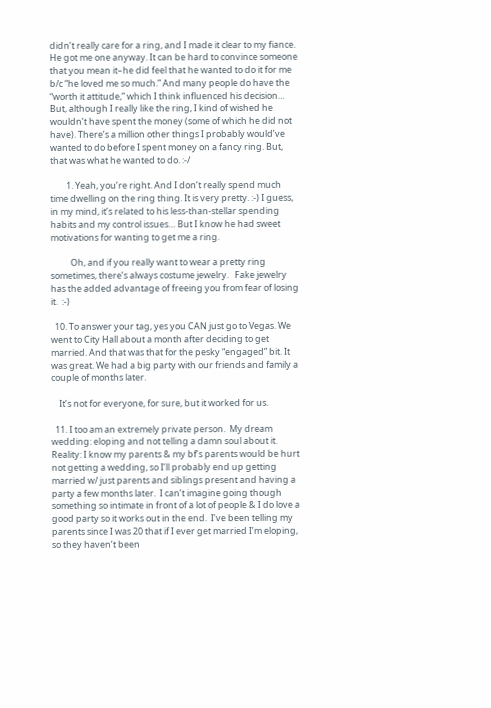didn’t really care for a ring, and I made it clear to my fiance. He got me one anyway. It can be hard to convince someone that you mean it–he did feel that he wanted to do it for me b/c “he loved me so much.” And many people do have the “worth it attitude,” which I think influenced his decision… But, although I really like the ring, I kind of wished he wouldn’t have spent the money (some of which he did not have). There’s a million other things I probably would’ve wanted to do before I spent money on a fancy ring. But, that was what he wanted to do. :-/

        1. Yeah, you’re right. And I don’t really spend much time dwelling on the ring thing. It is very pretty. :-) I guess, in my mind, it’s related to his less-than-stellar spending habits and my control issues… But I know he had sweet motivations for wanting to get me a ring.

          Oh, and if you really want to wear a pretty ring sometimes, there’s always costume jewelry.   Fake jewelry has the added advantage of freeing you from fear of losing it.  :-)

  10. To answer your tag, yes you CAN just go to Vegas. We went to City Hall about a month after deciding to get married. And that was that for the pesky “engaged” bit. It was great. We had a big party with our friends and family a couple of months later.

    It’s not for everyone, for sure, but it worked for us.

  11. I too am an extremely private person.  My dream wedding: eloping and not telling a damn soul about it.  Reality: I know my parents & my bf’s parents would be hurt not getting a wedding, so I’ll probably end up getting married w/ just parents and siblings present and having a party a few months later.  I can’t imagine going though something so intimate in front of a lot of people & I do love a good party so it works out in the end.  I’ve been telling my parents since I was 20 that if I ever get married I’m eloping, so they haven’t been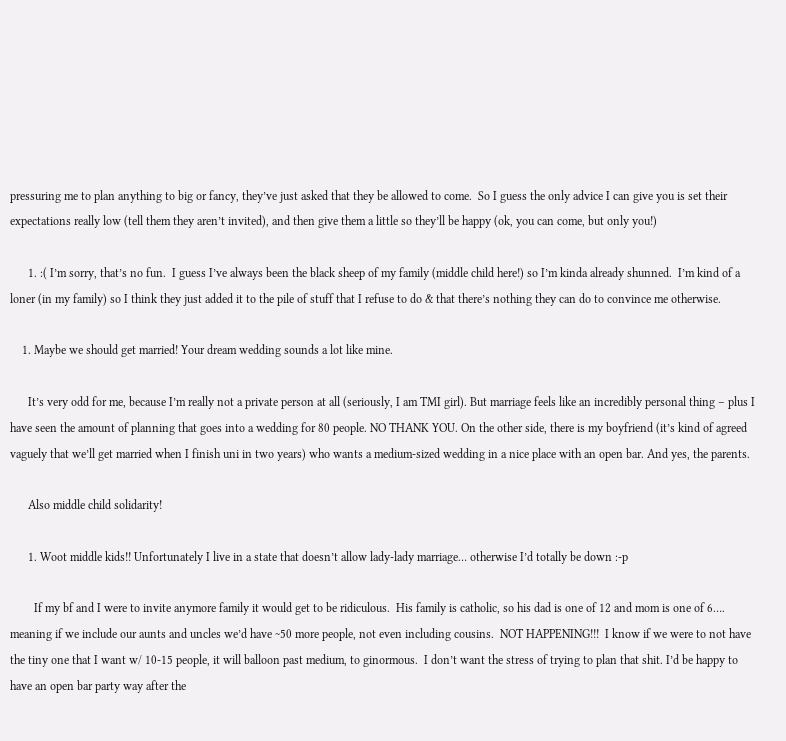pressuring me to plan anything to big or fancy, they’ve just asked that they be allowed to come.  So I guess the only advice I can give you is set their expectations really low (tell them they aren’t invited), and then give them a little so they’ll be happy (ok, you can come, but only you!)

      1. :( I’m sorry, that’s no fun.  I guess I’ve always been the black sheep of my family (middle child here!) so I’m kinda already shunned.  I’m kind of a loner (in my family) so I think they just added it to the pile of stuff that I refuse to do & that there’s nothing they can do to convince me otherwise.

    1. Maybe we should get married! Your dream wedding sounds a lot like mine.

      It’s very odd for me, because I’m really not a private person at all (seriously, I am TMI girl). But marriage feels like an incredibly personal thing – plus I have seen the amount of planning that goes into a wedding for 80 people. NO THANK YOU. On the other side, there is my boyfriend (it’s kind of agreed vaguely that we’ll get married when I finish uni in two years) who wants a medium-sized wedding in a nice place with an open bar. And yes, the parents.

      Also middle child solidarity!

      1. Woot middle kids!! Unfortunately I live in a state that doesn’t allow lady-lady marriage… otherwise I’d totally be down :-p

        If my bf and I were to invite anymore family it would get to be ridiculous.  His family is catholic, so his dad is one of 12 and mom is one of 6…. meaning if we include our aunts and uncles we’d have ~50 more people, not even including cousins.  NOT HAPPENING!!!  I know if we were to not have the tiny one that I want w/ 10-15 people, it will balloon past medium, to ginormous.  I don’t want the stress of trying to plan that shit. I’d be happy to have an open bar party way after the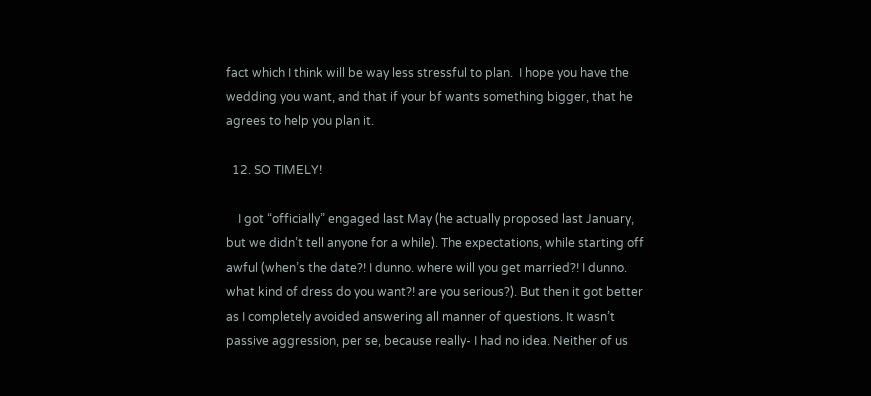fact which I think will be way less stressful to plan.  I hope you have the wedding you want, and that if your bf wants something bigger, that he agrees to help you plan it.

  12. SO TIMELY!

    I got “officially” engaged last May (he actually proposed last January, but we didn’t tell anyone for a while). The expectations, while starting off awful (when’s the date?! I dunno. where will you get married?! I dunno. what kind of dress do you want?! are you serious?). But then it got better as I completely avoided answering all manner of questions. It wasn’t passive aggression, per se, because really- I had no idea. Neither of us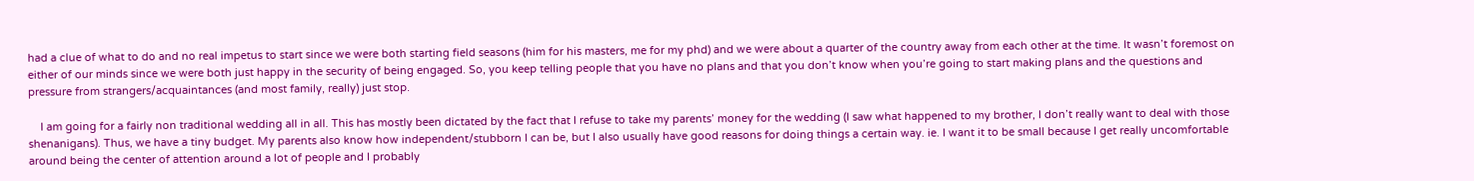had a clue of what to do and no real impetus to start since we were both starting field seasons (him for his masters, me for my phd) and we were about a quarter of the country away from each other at the time. It wasn’t foremost on either of our minds since we were both just happy in the security of being engaged. So, you keep telling people that you have no plans and that you don’t know when you’re going to start making plans and the questions and pressure from strangers/acquaintances (and most family, really) just stop.

    I am going for a fairly non traditional wedding all in all. This has mostly been dictated by the fact that I refuse to take my parents’ money for the wedding (I saw what happened to my brother, I don’t really want to deal with those shenanigans). Thus, we have a tiny budget. My parents also know how independent/stubborn I can be, but I also usually have good reasons for doing things a certain way. ie. I want it to be small because I get really uncomfortable around being the center of attention around a lot of people and I probably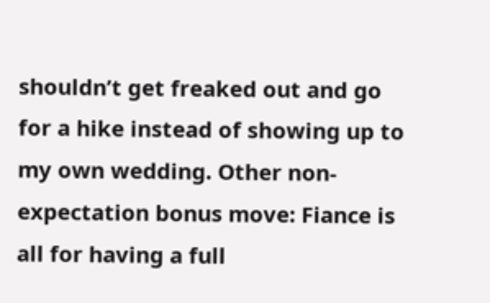shouldn’t get freaked out and go for a hike instead of showing up to my own wedding. Other non-expectation bonus move: Fiance is all for having a full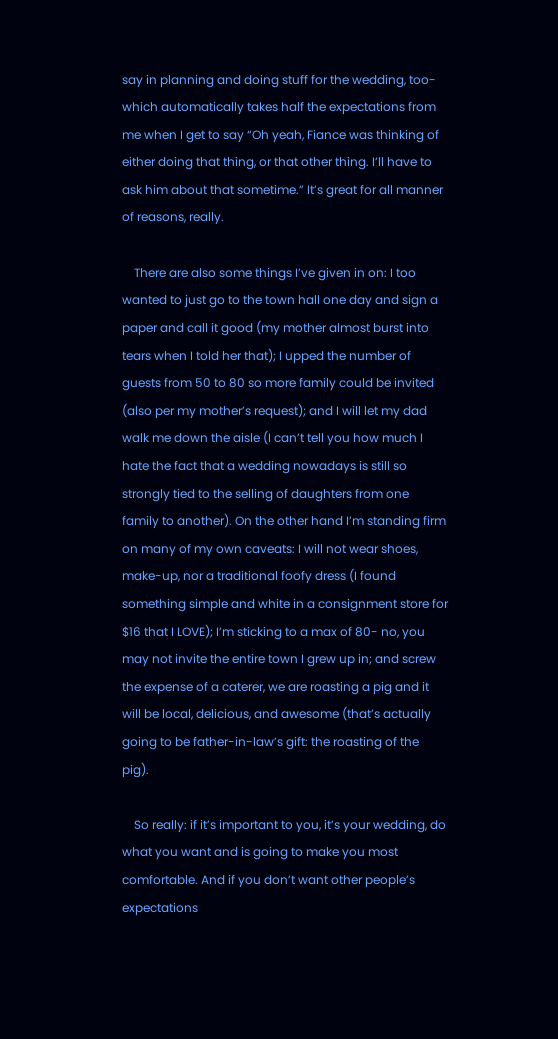say in planning and doing stuff for the wedding, too- which automatically takes half the expectations from me when I get to say “Oh yeah, Fiance was thinking of either doing that thing, or that other thing. I’ll have to ask him about that sometime.” It’s great for all manner of reasons, really.

    There are also some things I’ve given in on: I too wanted to just go to the town hall one day and sign a paper and call it good (my mother almost burst into tears when I told her that); I upped the number of guests from 50 to 80 so more family could be invited (also per my mother’s request); and I will let my dad walk me down the aisle (I can’t tell you how much I hate the fact that a wedding nowadays is still so strongly tied to the selling of daughters from one family to another). On the other hand I’m standing firm on many of my own caveats: I will not wear shoes, make-up, nor a traditional foofy dress (I found something simple and white in a consignment store for $16 that I LOVE); I’m sticking to a max of 80- no, you may not invite the entire town I grew up in; and screw the expense of a caterer, we are roasting a pig and it will be local, delicious, and awesome (that’s actually going to be father-in-law’s gift: the roasting of the pig).

    So really: if it’s important to you, it’s your wedding, do what you want and is going to make you most comfortable. And if you don’t want other people’s expectations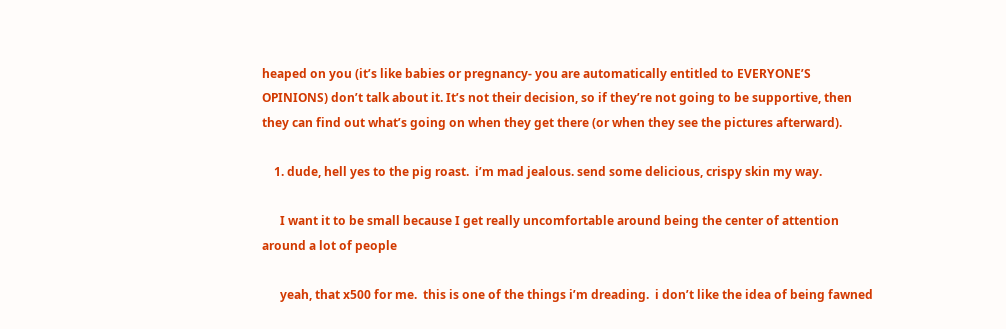heaped on you (it’s like babies or pregnancy- you are automatically entitled to EVERYONE’S OPINIONS) don’t talk about it. It’s not their decision, so if they’re not going to be supportive, then they can find out what’s going on when they get there (or when they see the pictures afterward).

    1. dude, hell yes to the pig roast.  i’m mad jealous. send some delicious, crispy skin my way.

      I want it to be small because I get really uncomfortable around being the center of attention around a lot of people

      yeah, that x500 for me.  this is one of the things i’m dreading.  i don’t like the idea of being fawned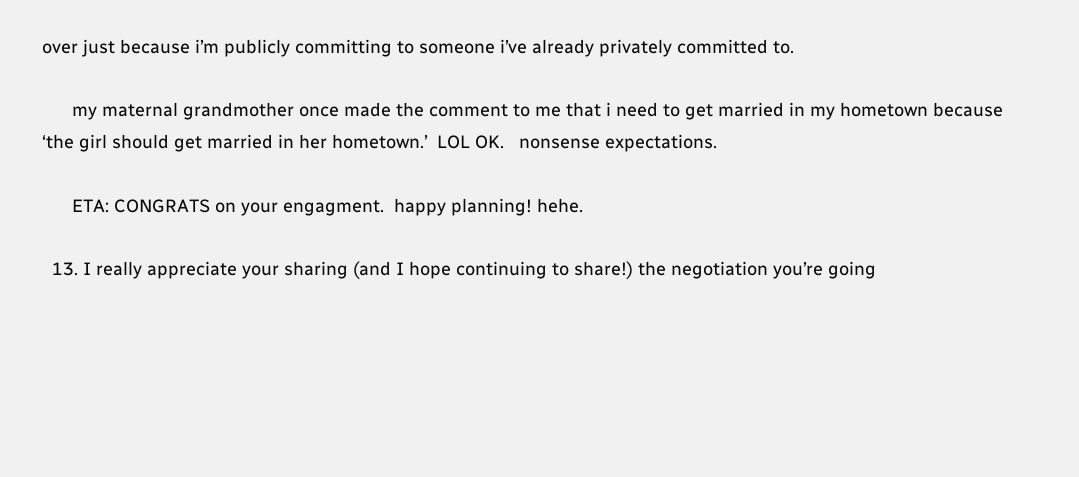over just because i’m publicly committing to someone i’ve already privately committed to.

      my maternal grandmother once made the comment to me that i need to get married in my hometown because ‘the girl should get married in her hometown.’  LOL OK.   nonsense expectations.

      ETA: CONGRATS on your engagment.  happy planning! hehe.

  13. I really appreciate your sharing (and I hope continuing to share!) the negotiation you’re going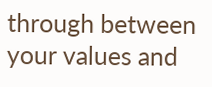through between your values and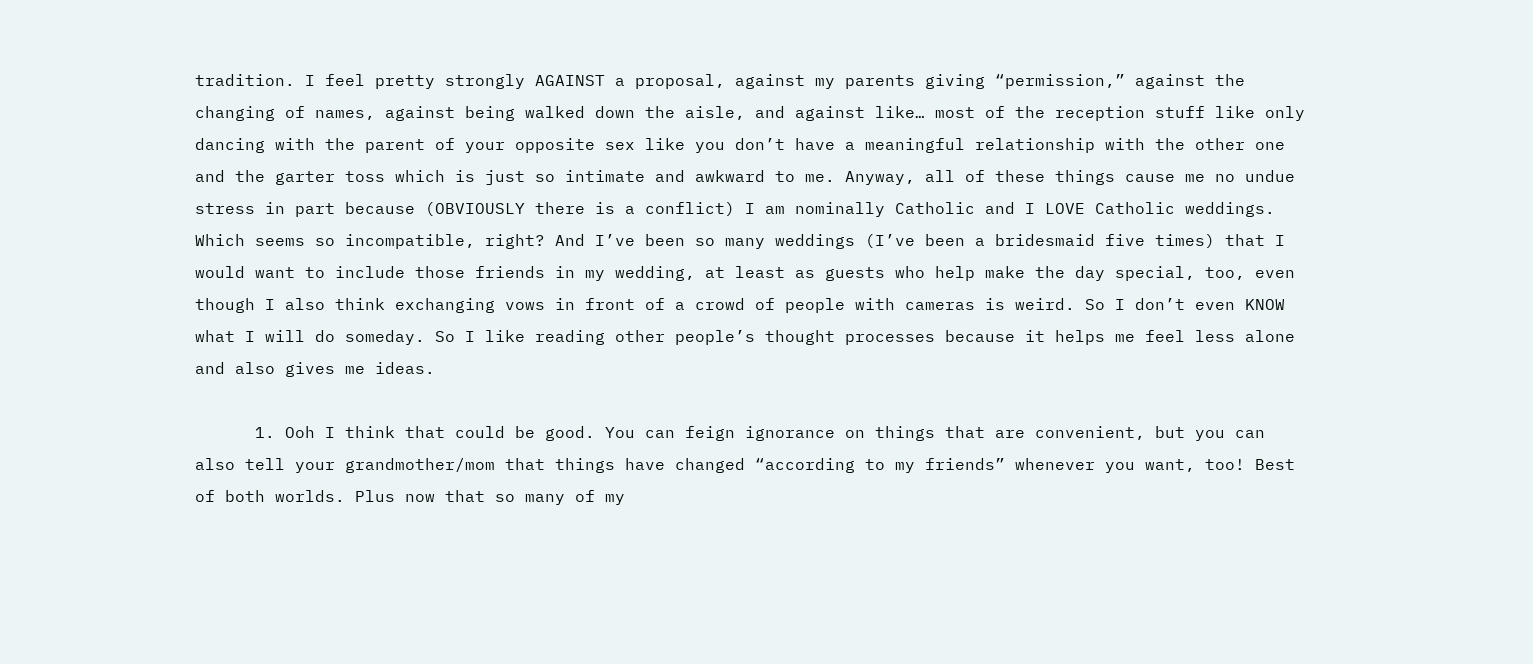tradition. I feel pretty strongly AGAINST a proposal, against my parents giving “permission,” against the changing of names, against being walked down the aisle, and against like… most of the reception stuff like only dancing with the parent of your opposite sex like you don’t have a meaningful relationship with the other one and the garter toss which is just so intimate and awkward to me. Anyway, all of these things cause me no undue stress in part because (OBVIOUSLY there is a conflict) I am nominally Catholic and I LOVE Catholic weddings. Which seems so incompatible, right? And I’ve been so many weddings (I’ve been a bridesmaid five times) that I would want to include those friends in my wedding, at least as guests who help make the day special, too, even though I also think exchanging vows in front of a crowd of people with cameras is weird. So I don’t even KNOW what I will do someday. So I like reading other people’s thought processes because it helps me feel less alone and also gives me ideas.

      1. Ooh I think that could be good. You can feign ignorance on things that are convenient, but you can also tell your grandmother/mom that things have changed “according to my friends” whenever you want, too! Best of both worlds. Plus now that so many of my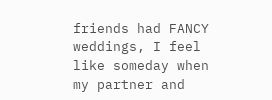friends had FANCY weddings, I feel like someday when my partner and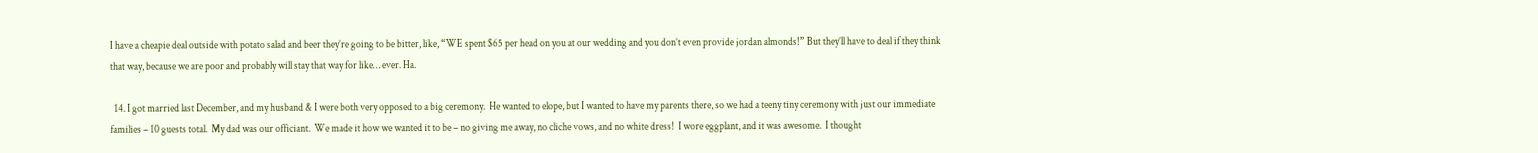I have a cheapie deal outside with potato salad and beer they’re going to be bitter, like, “WE spent $65 per head on you at our wedding and you don’t even provide jordan almonds!” But they’ll have to deal if they think that way, because we are poor and probably will stay that way for like… ever. Ha.

  14. I got married last December, and my husband & I were both very opposed to a big ceremony.  He wanted to elope, but I wanted to have my parents there, so we had a teeny tiny ceremony with just our immediate families – 10 guests total.  My dad was our officiant.  We made it how we wanted it to be – no giving me away, no cliche vows, and no white dress!  I wore eggplant, and it was awesome.  I thought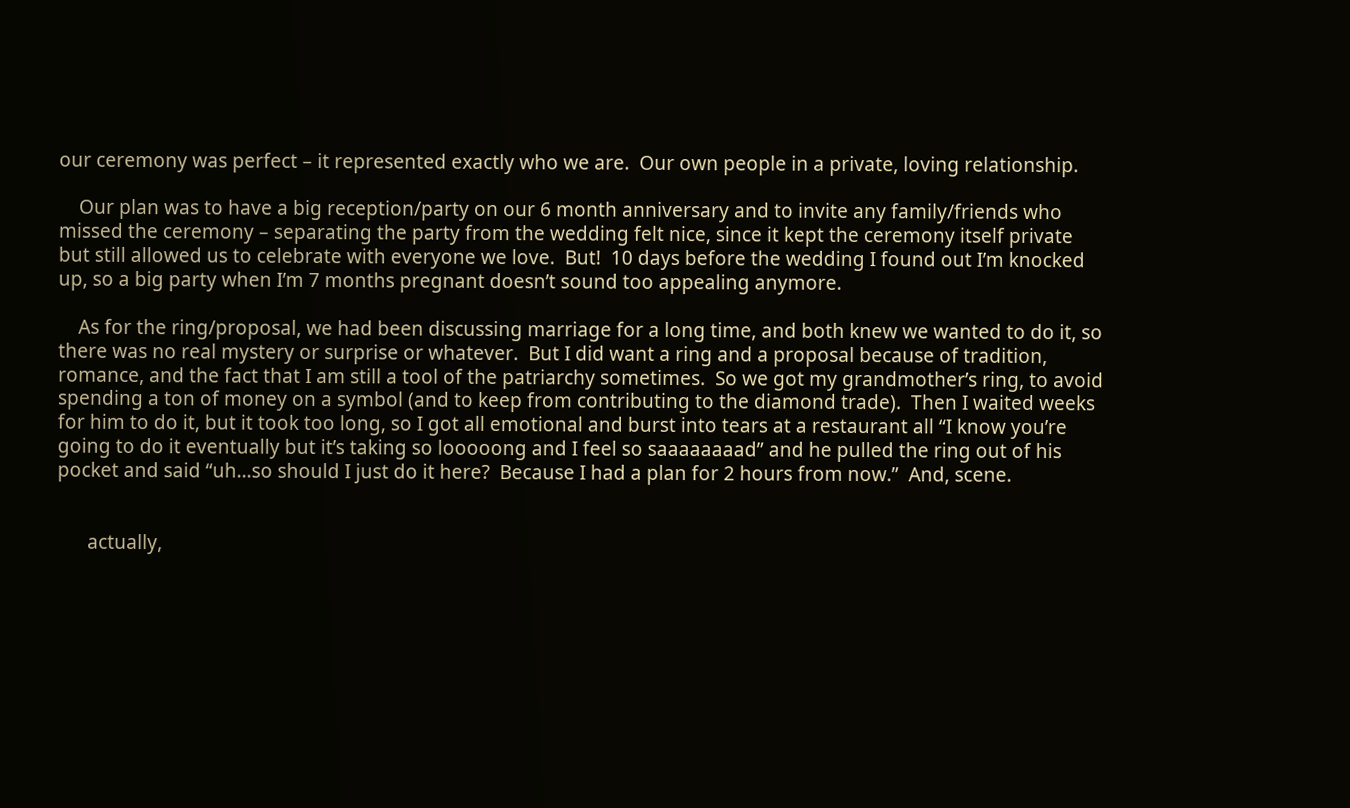our ceremony was perfect – it represented exactly who we are.  Our own people in a private, loving relationship.

    Our plan was to have a big reception/party on our 6 month anniversary and to invite any family/friends who missed the ceremony – separating the party from the wedding felt nice, since it kept the ceremony itself private but still allowed us to celebrate with everyone we love.  But!  10 days before the wedding I found out I’m knocked up, so a big party when I’m 7 months pregnant doesn’t sound too appealing anymore.

    As for the ring/proposal, we had been discussing marriage for a long time, and both knew we wanted to do it, so there was no real mystery or surprise or whatever.  But I did want a ring and a proposal because of tradition, romance, and the fact that I am still a tool of the patriarchy sometimes.  So we got my grandmother’s ring, to avoid spending a ton of money on a symbol (and to keep from contributing to the diamond trade).  Then I waited weeks for him to do it, but it took too long, so I got all emotional and burst into tears at a restaurant all “I know you’re going to do it eventually but it’s taking so looooong and I feel so saaaaaaaad” and he pulled the ring out of his pocket and said “uh…so should I just do it here?  Because I had a plan for 2 hours from now.”  And, scene.


      actually,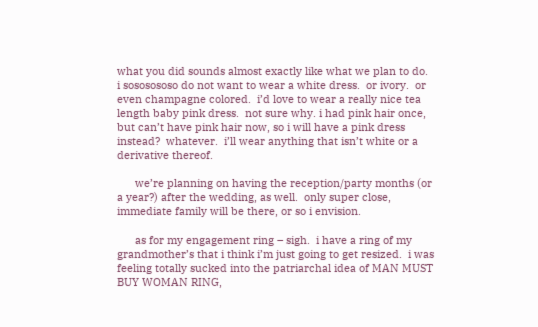what you did sounds almost exactly like what we plan to do.  i sososososo do not want to wear a white dress.  or ivory.  or even champagne colored.  i’d love to wear a really nice tea length baby pink dress.  not sure why. i had pink hair once, but can’t have pink hair now, so i will have a pink dress instead?  whatever.  i’ll wear anything that isn’t white or a derivative thereof.

      we’re planning on having the reception/party months (or a year?) after the wedding, as well.  only super close, immediate family will be there, or so i envision.

      as for my engagement ring – sigh.  i have a ring of my grandmother’s that i think i’m just going to get resized.  i was feeling totally sucked into the patriarchal idea of MAN MUST BUY WOMAN RING,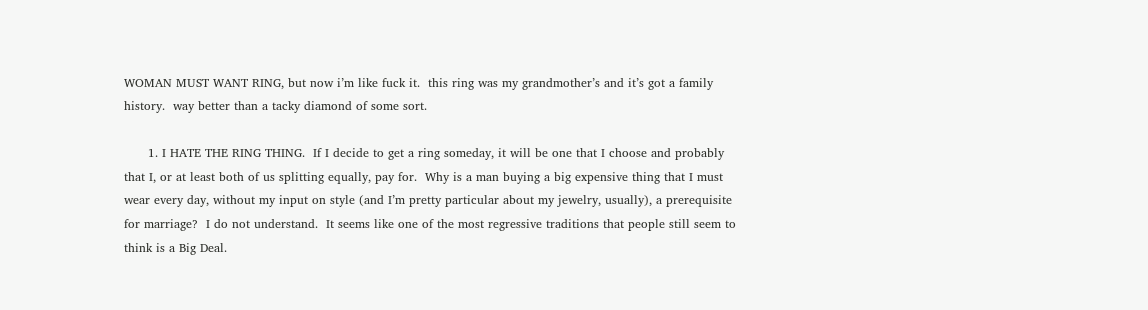WOMAN MUST WANT RING, but now i’m like fuck it.  this ring was my grandmother’s and it’s got a family history.  way better than a tacky diamond of some sort.

      1. I HATE THE RING THING.  If I decide to get a ring someday, it will be one that I choose and probably that I, or at least both of us splitting equally, pay for.  Why is a man buying a big expensive thing that I must wear every day, without my input on style (and I’m pretty particular about my jewelry, usually), a prerequisite for marriage?  I do not understand.  It seems like one of the most regressive traditions that people still seem to think is a Big Deal.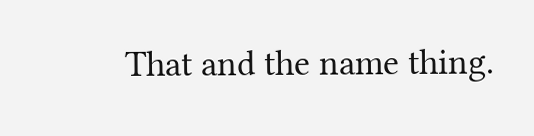That and the name thing.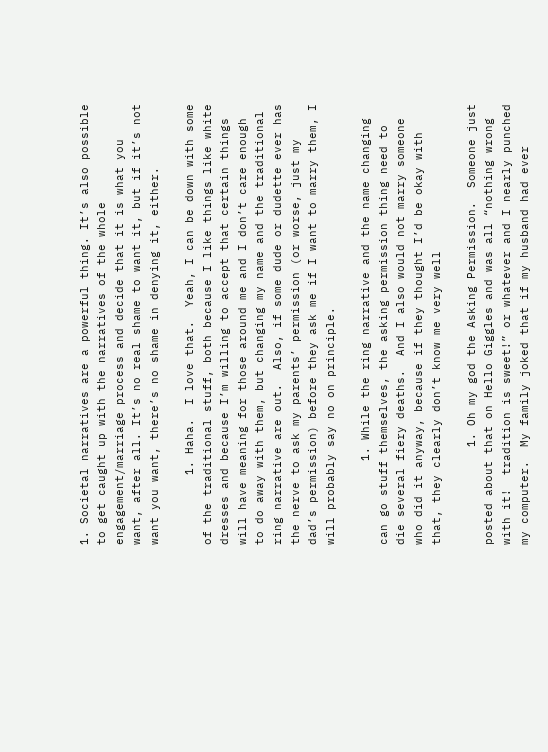1. Societal narratives are a powerful thing. It’s also possible to get caught up with the narratives of the whole engagement/marriage process and decide that it is what you want, after all. It’s no real shame to want it, but if it’s not want you want, there’s no shame in denying it, either.

          1. Haha.  I love that.  Yeah, I can be down with some of the traditional stuff, both because I like things like white dresses and because I’m willing to accept that certain things will have meaning for those around me and I don’t care enough to do away with them, but changing my name and the traditional ring narrative are out.  Also, if some dude or dudette ever has the nerve to ask my parents’ permission (or worse, just my dad’s permission) before they ask me if I want to marry them, I will probably say no on principle.

            1. While the ring narrative and the name changing can go stuff themselves, the asking permission thing need to die several fiery deaths.  And I also would not marry someone who did it anyway, because if they thought I’d be okay with that, they clearly don’t know me very well

              1. Oh my god the Asking Permission.  Someone just posted about that on Hello Giggles and was all “nothing wrong with it!  tradition is sweet!” or whatever and I nearly punched my computer.  My family joked that if my husband had ever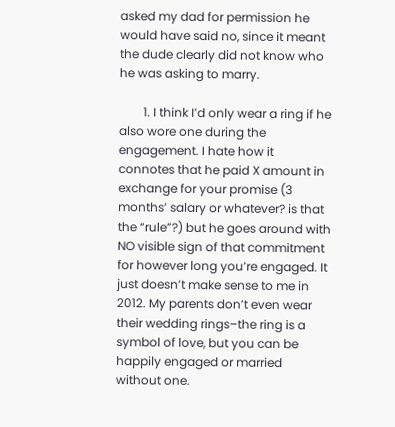asked my dad for permission he would have said no, since it meant the dude clearly did not know who he was asking to marry.

        1. I think I’d only wear a ring if he also wore one during the engagement. I hate how it connotes that he paid X amount in exchange for your promise (3 months’ salary or whatever? is that the “rule”?) but he goes around with NO visible sign of that commitment for however long you’re engaged. It just doesn’t make sense to me in 2012. My parents don’t even wear their wedding rings–the ring is a symbol of love, but you can be happily engaged or married without one.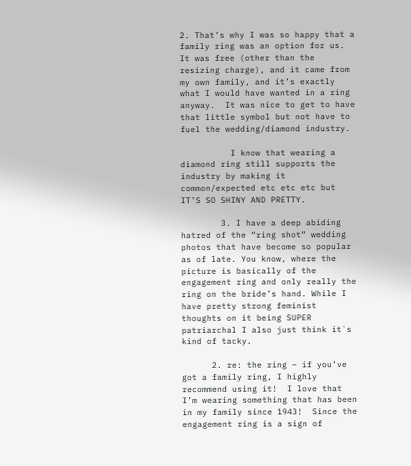2. That’s why I was so happy that a family ring was an option for us.  It was free (other than the resizing charge), and it came from my own family, and it’s exactly what I would have wanted in a ring anyway.  It was nice to get to have that little symbol but not have to fuel the wedding/diamond industry.

          I know that wearing a diamond ring still supports the industry by making it common/expected etc etc etc but IT’S SO SHINY AND PRETTY.

        3. I have a deep abiding hatred of the “ring shot” wedding photos that have become so popular as of late. You know, where the picture is basically of the engagement ring and only really the ring on the bride’s hand. While I have pretty strong feminist thoughts on it being SUPER patriarchal I also just think it`s kind of tacky.

      2. re: the ring – if you’ve got a family ring, I highly recommend using it!  I love that I’m wearing something that has been in my family since 1943!  Since the engagement ring is a sign of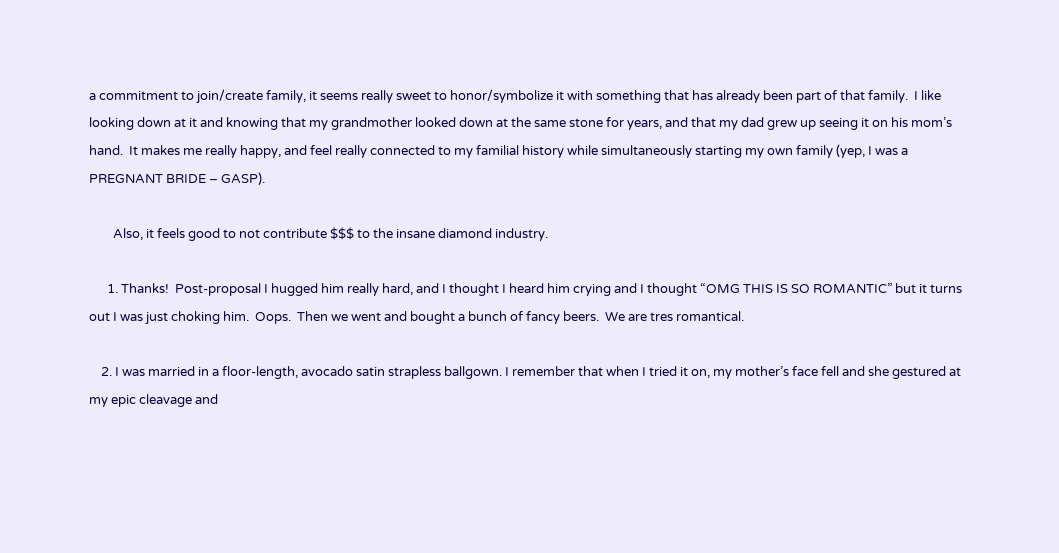a commitment to join/create family, it seems really sweet to honor/symbolize it with something that has already been part of that family.  I like looking down at it and knowing that my grandmother looked down at the same stone for years, and that my dad grew up seeing it on his mom’s hand.  It makes me really happy, and feel really connected to my familial history while simultaneously starting my own family (yep, I was a PREGNANT BRIDE – GASP).

        Also, it feels good to not contribute $$$ to the insane diamond industry.

      1. Thanks!  Post-proposal I hugged him really hard, and I thought I heard him crying and I thought “OMG THIS IS SO ROMANTIC” but it turns out I was just choking him.  Oops.  Then we went and bought a bunch of fancy beers.  We are tres romantical.

    2. I was married in a floor-length, avocado satin strapless ballgown. I remember that when I tried it on, my mother’s face fell and she gestured at my epic cleavage and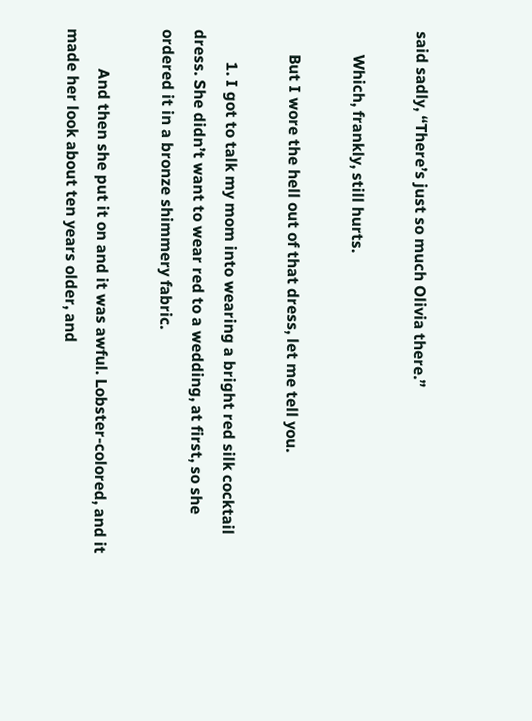said sadly, “There’s just so much Olivia there.”

      Which, frankly, still hurts.

      But I wore the hell out of that dress, let me tell you.

        1. I got to talk my mom into wearing a bright red silk cocktail dress. She didn’t want to wear red to a wedding, at first, so she ordered it in a bronze shimmery fabric.

          And then she put it on and it was awful. Lobster-colored, and it made her look about ten years older, and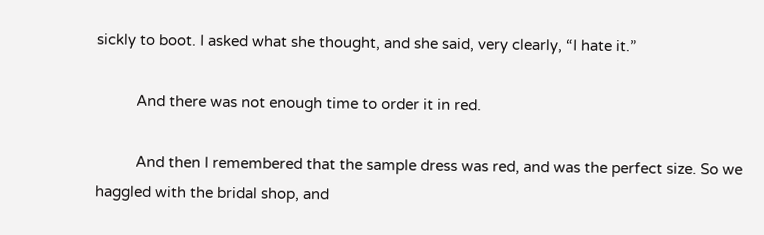sickly to boot. I asked what she thought, and she said, very clearly, “I hate it.”

          And there was not enough time to order it in red.

          And then I remembered that the sample dress was red, and was the perfect size. So we haggled with the bridal shop, and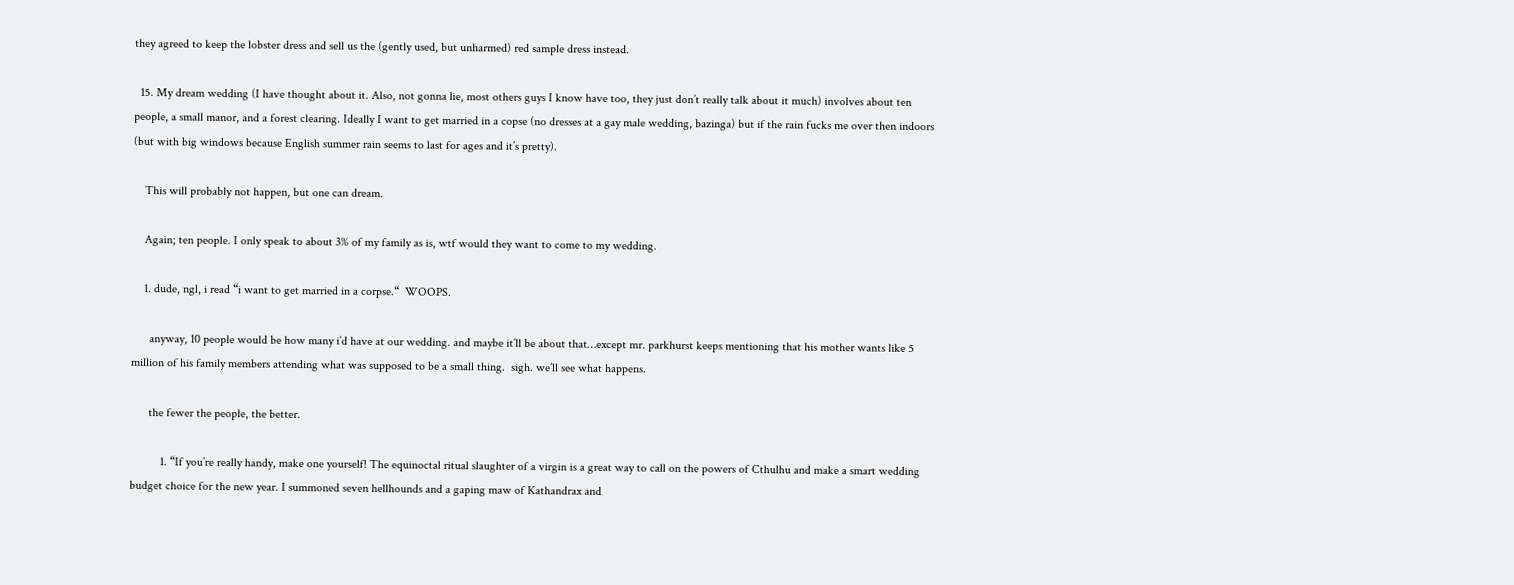they agreed to keep the lobster dress and sell us the (gently used, but unharmed) red sample dress instead.

  15. My dream wedding (I have thought about it. Also, not gonna lie, most others guys I know have too, they just don’t really talk about it much) involves about ten people, a small manor, and a forest clearing. Ideally I want to get married in a copse (no dresses at a gay male wedding, bazinga) but if the rain fucks me over then indoors (but with big windows because English summer rain seems to last for ages and it’s pretty).

    This will probably not happen, but one can dream.

    Again; ten people. I only speak to about 3% of my family as is, wtf would they want to come to my wedding.

    1. dude, ngl, i read “i want to get married in a corpse.“  WOOPS.

      anyway, 10 people would be how many i’d have at our wedding. and maybe it’ll be about that…except mr. parkhurst keeps mentioning that his mother wants like 5 million of his family members attending what was supposed to be a small thing.  sigh. we’ll see what happens.

      the fewer the people, the better.

          1. “If you’re really handy, make one yourself! The equinoctal ritual slaughter of a virgin is a great way to call on the powers of Cthulhu and make a smart wedding budget choice for the new year. I summoned seven hellhounds and a gaping maw of Kathandrax and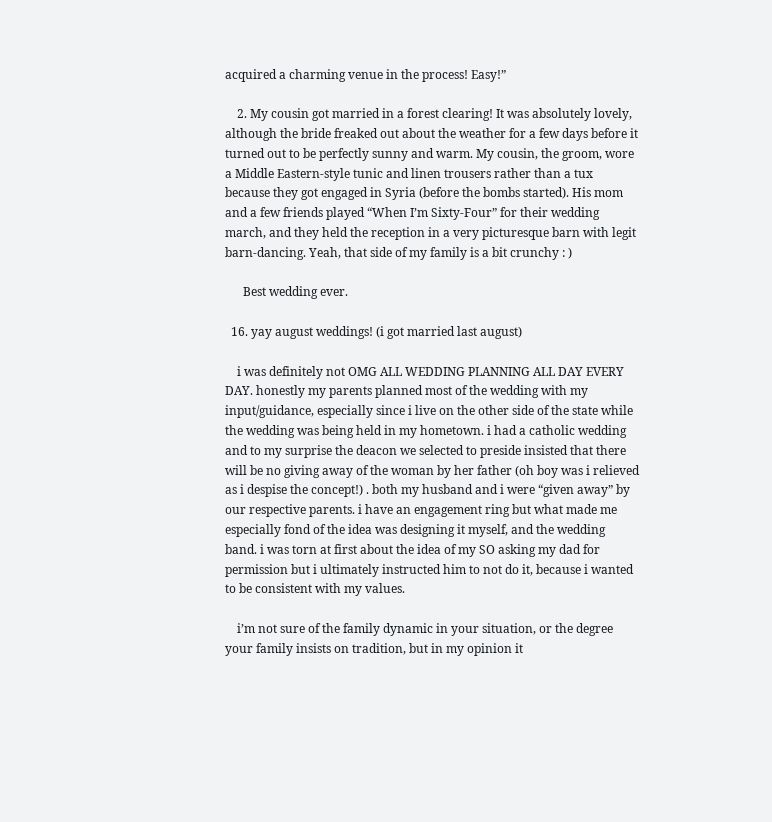acquired a charming venue in the process! Easy!”

    2. My cousin got married in a forest clearing! It was absolutely lovely, although the bride freaked out about the weather for a few days before it turned out to be perfectly sunny and warm. My cousin, the groom, wore a Middle Eastern-style tunic and linen trousers rather than a tux because they got engaged in Syria (before the bombs started). His mom and a few friends played “When I’m Sixty-Four” for their wedding march, and they held the reception in a very picturesque barn with legit barn-dancing. Yeah, that side of my family is a bit crunchy : )

      Best wedding ever.

  16. yay august weddings! (i got married last august)

    i was definitely not OMG ALL WEDDING PLANNING ALL DAY EVERY DAY. honestly my parents planned most of the wedding with my input/guidance, especially since i live on the other side of the state while the wedding was being held in my hometown. i had a catholic wedding and to my surprise the deacon we selected to preside insisted that there will be no giving away of the woman by her father (oh boy was i relieved as i despise the concept!) . both my husband and i were “given away” by our respective parents. i have an engagement ring but what made me especially fond of the idea was designing it myself, and the wedding band. i was torn at first about the idea of my SO asking my dad for permission but i ultimately instructed him to not do it, because i wanted to be consistent with my values.

    i’m not sure of the family dynamic in your situation, or the degree your family insists on tradition, but in my opinion it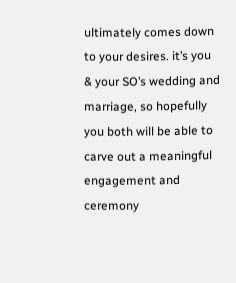ultimately comes down to your desires. it’s you & your SO’s wedding and marriage, so hopefully you both will be able to carve out a meaningful engagement and ceremony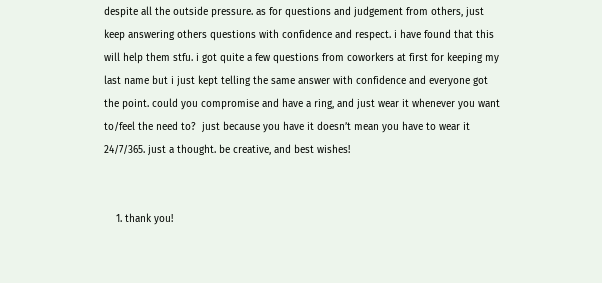despite all the outside pressure. as for questions and judgement from others, just keep answering others questions with confidence and respect. i have found that this will help them stfu. i got quite a few questions from coworkers at first for keeping my last name but i just kept telling the same answer with confidence and everyone got the point. could you compromise and have a ring, and just wear it whenever you want to/feel the need to?  just because you have it doesn’t mean you have to wear it 24/7/365. just a thought. be creative, and best wishes!


    1. thank you!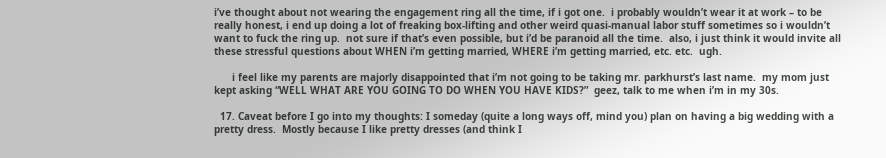i’ve thought about not wearing the engagement ring all the time, if i got one.  i probably wouldn’t wear it at work – to be really honest, i end up doing a lot of freaking box-lifting and other weird quasi-manual labor stuff sometimes so i wouldn’t want to fuck the ring up.  not sure if that’s even possible, but i’d be paranoid all the time.  also, i just think it would invite all these stressful questions about WHEN i’m getting married, WHERE i’m getting married, etc. etc.  ugh.

      i feel like my parents are majorly disappointed that i’m not going to be taking mr. parkhurst’s last name.  my mom just kept asking “WELL WHAT ARE YOU GOING TO DO WHEN YOU HAVE KIDS?”  geez, talk to me when i’m in my 30s.

  17. Caveat before I go into my thoughts: I someday (quite a long ways off, mind you) plan on having a big wedding with a pretty dress.  Mostly because I like pretty dresses (and think I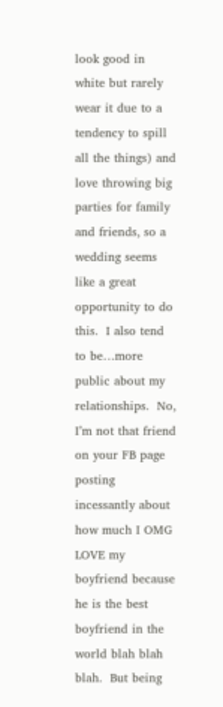look good in white but rarely wear it due to a tendency to spill all the things) and love throwing big parties for family and friends, so a wedding seems like a great opportunity to do this.  I also tend to be…more public about my relationships.  No, I’m not that friend on your FB page posting incessantly about how much I OMG LOVE my boyfriend because he is the best boyfriend in the world blah blah blah.  But being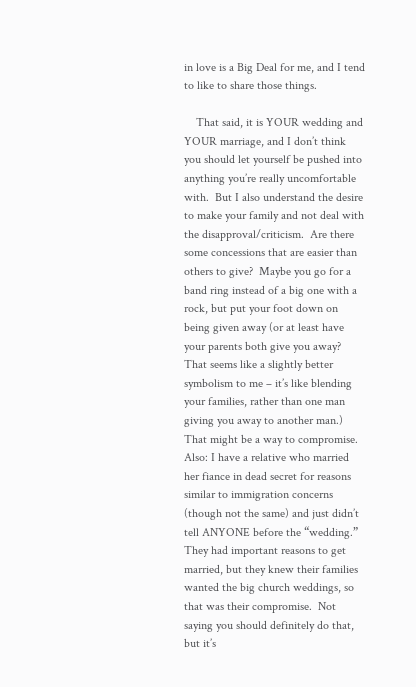in love is a Big Deal for me, and I tend to like to share those things.

    That said, it is YOUR wedding and YOUR marriage, and I don’t think you should let yourself be pushed into anything you’re really uncomfortable with.  But I also understand the desire to make your family and not deal with the disapproval/criticism.  Are there some concessions that are easier than others to give?  Maybe you go for a band ring instead of a big one with a rock, but put your foot down on being given away (or at least have your parents both give you away?  That seems like a slightly better symbolism to me – it’s like blending your families, rather than one man giving you away to another man.)  That might be a way to compromise.  Also: I have a relative who married her fiance in dead secret for reasons similar to immigration concerns (though not the same) and just didn’t tell ANYONE before the “wedding.”  They had important reasons to get married, but they knew their families wanted the big church weddings, so that was their compromise.  Not saying you should definitely do that, but it’s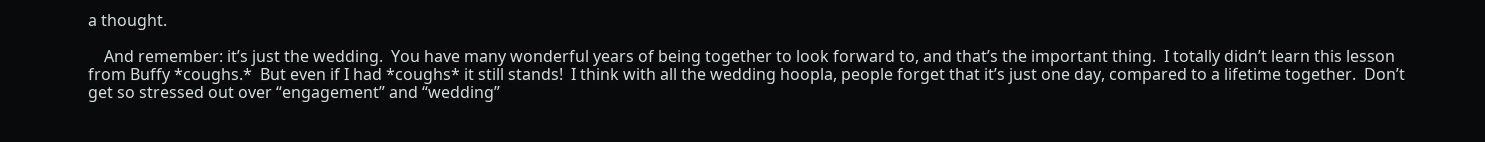a thought.

    And remember: it’s just the wedding.  You have many wonderful years of being together to look forward to, and that’s the important thing.  I totally didn’t learn this lesson from Buffy *coughs.*  But even if I had *coughs* it still stands!  I think with all the wedding hoopla, people forget that it’s just one day, compared to a lifetime together.  Don’t get so stressed out over “engagement” and “wedding”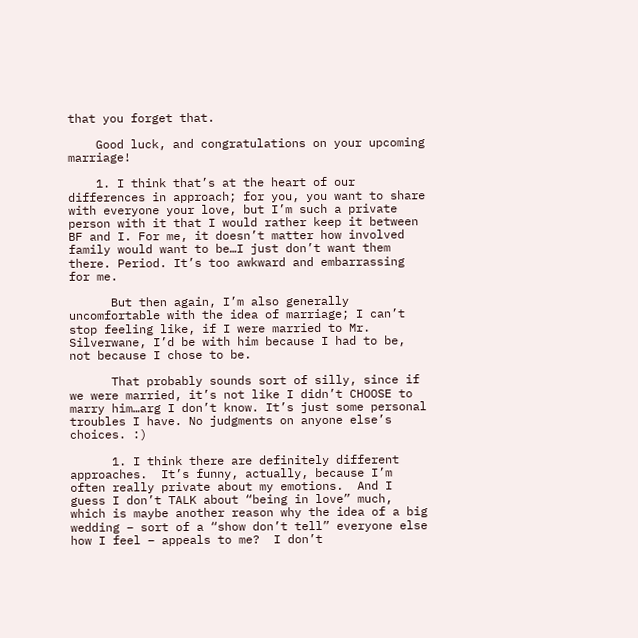that you forget that.

    Good luck, and congratulations on your upcoming marriage!

    1. I think that’s at the heart of our differences in approach; for you, you want to share with everyone your love, but I’m such a private person with it that I would rather keep it between BF and I. For me, it doesn’t matter how involved family would want to be…I just don’t want them there. Period. It’s too awkward and embarrassing for me.

      But then again, I’m also generally uncomfortable with the idea of marriage; I can’t stop feeling like, if I were married to Mr. Silverwane, I’d be with him because I had to be, not because I chose to be.

      That probably sounds sort of silly, since if we were married, it’s not like I didn’t CHOOSE to marry him…arg I don’t know. It’s just some personal troubles I have. No judgments on anyone else’s choices. :)

      1. I think there are definitely different approaches.  It’s funny, actually, because I’m often really private about my emotions.  And I guess I don’t TALK about “being in love” much, which is maybe another reason why the idea of a big wedding – sort of a “show don’t tell” everyone else how I feel – appeals to me?  I don’t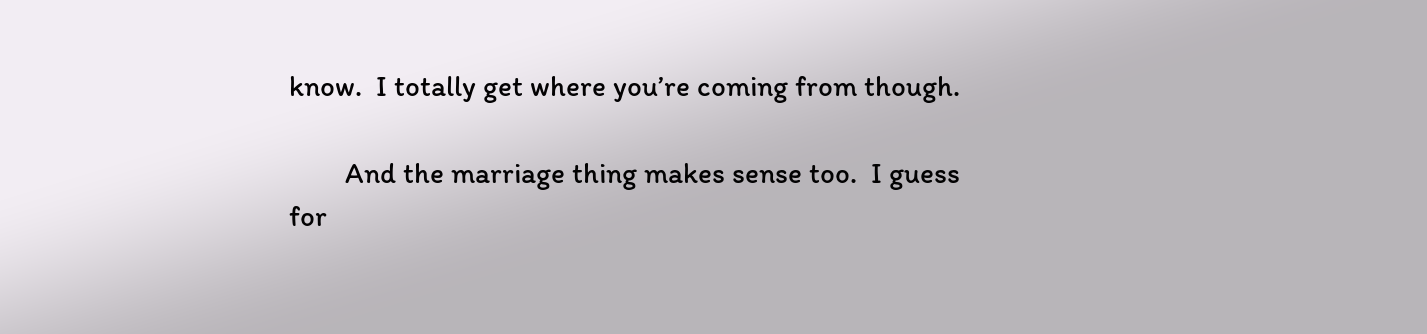know.  I totally get where you’re coming from though.

        And the marriage thing makes sense too.  I guess for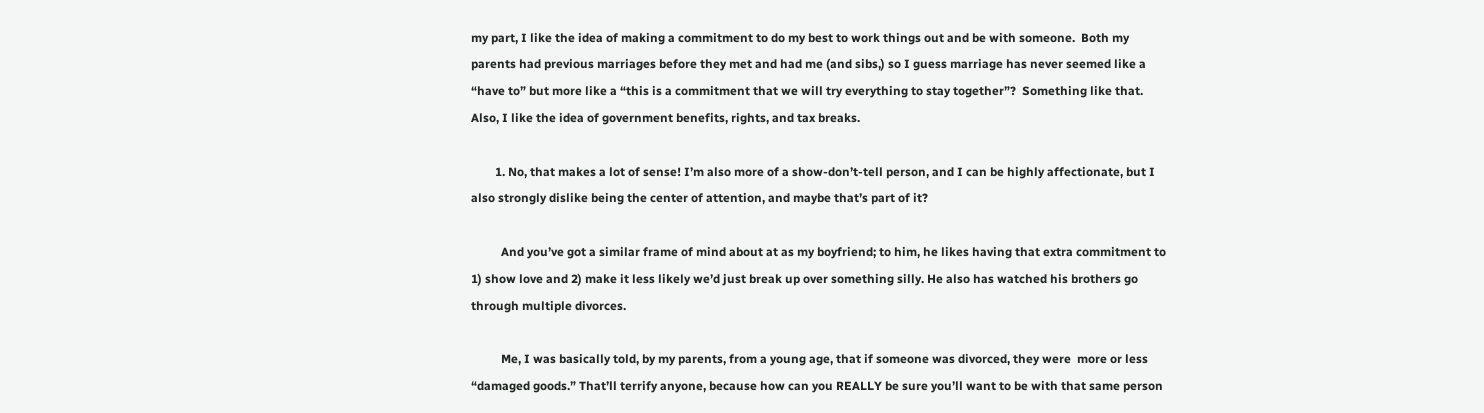my part, I like the idea of making a commitment to do my best to work things out and be with someone.  Both my parents had previous marriages before they met and had me (and sibs,) so I guess marriage has never seemed like a “have to” but more like a “this is a commitment that we will try everything to stay together”?  Something like that.  Also, I like the idea of government benefits, rights, and tax breaks.

        1. No, that makes a lot of sense! I’m also more of a show-don’t-tell person, and I can be highly affectionate, but I also strongly dislike being the center of attention, and maybe that’s part of it?

          And you’ve got a similar frame of mind about at as my boyfriend; to him, he likes having that extra commitment to 1) show love and 2) make it less likely we’d just break up over something silly. He also has watched his brothers go through multiple divorces.

          Me, I was basically told, by my parents, from a young age, that if someone was divorced, they were  more or less “damaged goods.” That’ll terrify anyone, because how can you REALLY be sure you’ll want to be with that same person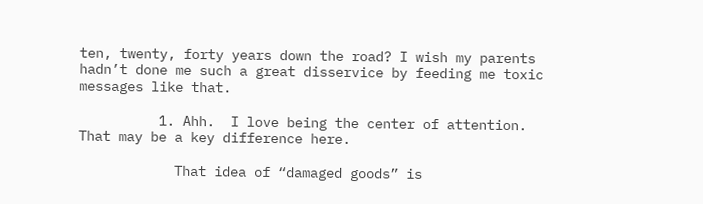ten, twenty, forty years down the road? I wish my parents hadn’t done me such a great disservice by feeding me toxic messages like that.

          1. Ahh.  I love being the center of attention.  That may be a key difference here.

            That idea of “damaged goods” is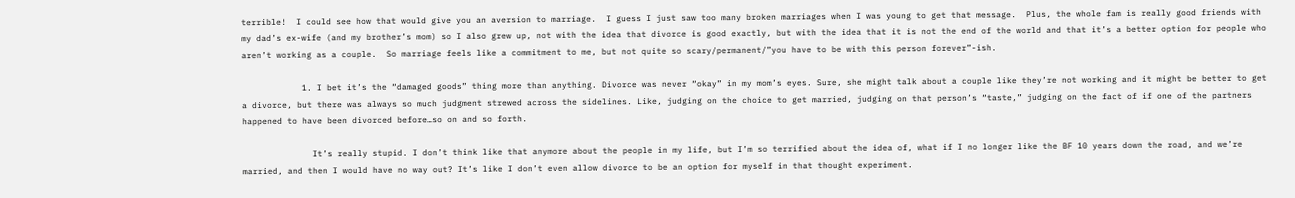terrible!  I could see how that would give you an aversion to marriage.  I guess I just saw too many broken marriages when I was young to get that message.  Plus, the whole fam is really good friends with my dad’s ex-wife (and my brother’s mom) so I also grew up, not with the idea that divorce is good exactly, but with the idea that it is not the end of the world and that it’s a better option for people who aren’t working as a couple.  So marriage feels like a commitment to me, but not quite so scary/permanent/”you have to be with this person forever”-ish.

            1. I bet it’s the “damaged goods” thing more than anything. Divorce was never “okay” in my mom’s eyes. Sure, she might talk about a couple like they’re not working and it might be better to get a divorce, but there was always so much judgment strewed across the sidelines. Like, judging on the choice to get married, judging on that person’s “taste,” judging on the fact of if one of the partners happened to have been divorced before…so on and so forth.

              It’s really stupid. I don’t think like that anymore about the people in my life, but I’m so terrified about the idea of, what if I no longer like the BF 10 years down the road, and we’re married, and then I would have no way out? It’s like I don’t even allow divorce to be an option for myself in that thought experiment.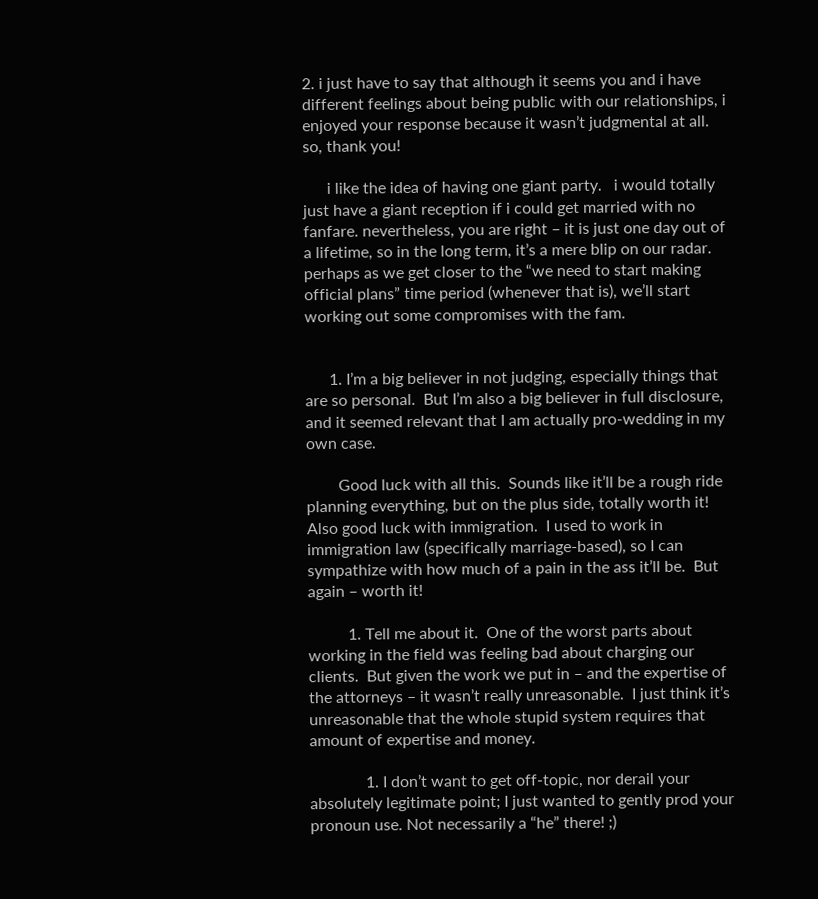2. i just have to say that although it seems you and i have different feelings about being public with our relationships, i enjoyed your response because it wasn’t judgmental at all.  so, thank you!

      i like the idea of having one giant party.   i would totally just have a giant reception if i could get married with no fanfare. nevertheless, you are right – it is just one day out of a lifetime, so in the long term, it’s a mere blip on our radar.  perhaps as we get closer to the “we need to start making official plans” time period (whenever that is), we’ll start working out some compromises with the fam.


      1. I’m a big believer in not judging, especially things that are so personal.  But I’m also a big believer in full disclosure, and it seemed relevant that I am actually pro-wedding in my own case.

        Good luck with all this.  Sounds like it’ll be a rough ride planning everything, but on the plus side, totally worth it!  Also good luck with immigration.  I used to work in immigration law (specifically marriage-based), so I can sympathize with how much of a pain in the ass it’ll be.  But again – worth it!

          1. Tell me about it.  One of the worst parts about working in the field was feeling bad about charging our clients.  But given the work we put in – and the expertise of the attorneys – it wasn’t really unreasonable.  I just think it’s unreasonable that the whole stupid system requires that amount of expertise and money.

              1. I don’t want to get off-topic, nor derail your absolutely legitimate point; I just wanted to gently prod your pronoun use. Not necessarily a “he” there! ;)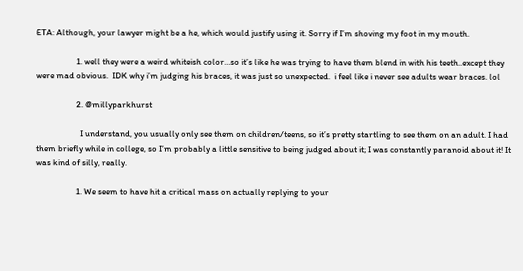ETA: Although, your lawyer might be a he, which would justify using it. Sorry if I’m shoving my foot in my mouth.

                    1. well they were a weird whiteish color…so it’s like he was trying to have them blend in with his teeth..except they were mad obvious.  IDK why i’m judging his braces, it was just so unexpected.  i feel like i never see adults wear braces. lol

                    2. @millyparkhurst

                      I understand, you usually only see them on children/teens, so it’s pretty startling to see them on an adult. I had them briefly while in college, so I’m probably a little sensitive to being judged about it; I was constantly paranoid about it! It was kind of silly, really.

                    1. We seem to have hit a critical mass on actually replying to your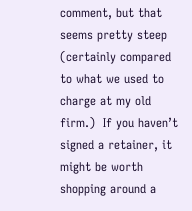comment, but that seems pretty steep (certainly compared to what we used to charge at my old firm.)  If you haven’t signed a retainer, it might be worth shopping around a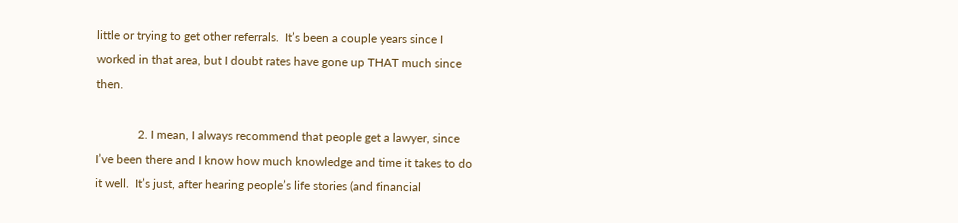little or trying to get other referrals.  It’s been a couple years since I worked in that area, but I doubt rates have gone up THAT much since then.

              2. I mean, I always recommend that people get a lawyer, since I’ve been there and I know how much knowledge and time it takes to do it well.  It’s just, after hearing people’s life stories (and financial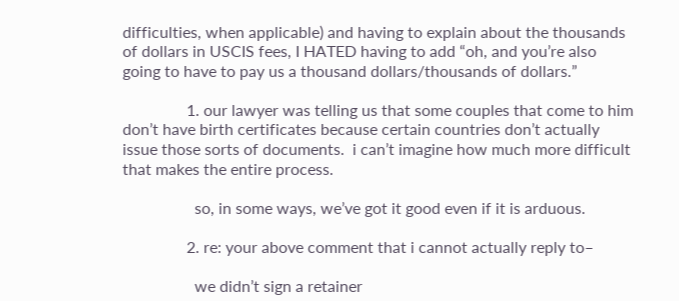difficulties, when applicable) and having to explain about the thousands of dollars in USCIS fees, I HATED having to add “oh, and you’re also going to have to pay us a thousand dollars/thousands of dollars.”

                1. our lawyer was telling us that some couples that come to him don’t have birth certificates because certain countries don’t actually issue those sorts of documents.  i can’t imagine how much more difficult that makes the entire process.

                  so, in some ways, we’ve got it good even if it is arduous.

                2. re: your above comment that i cannot actually reply to–

                  we didn’t sign a retainer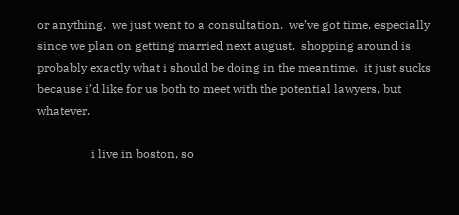or anything.  we just went to a consultation.  we’ve got time, especially since we plan on getting married next august.  shopping around is probably exactly what i should be doing in the meantime.  it just sucks because i’d like for us both to meet with the potential lawyers, but whatever.

                  i live in boston, so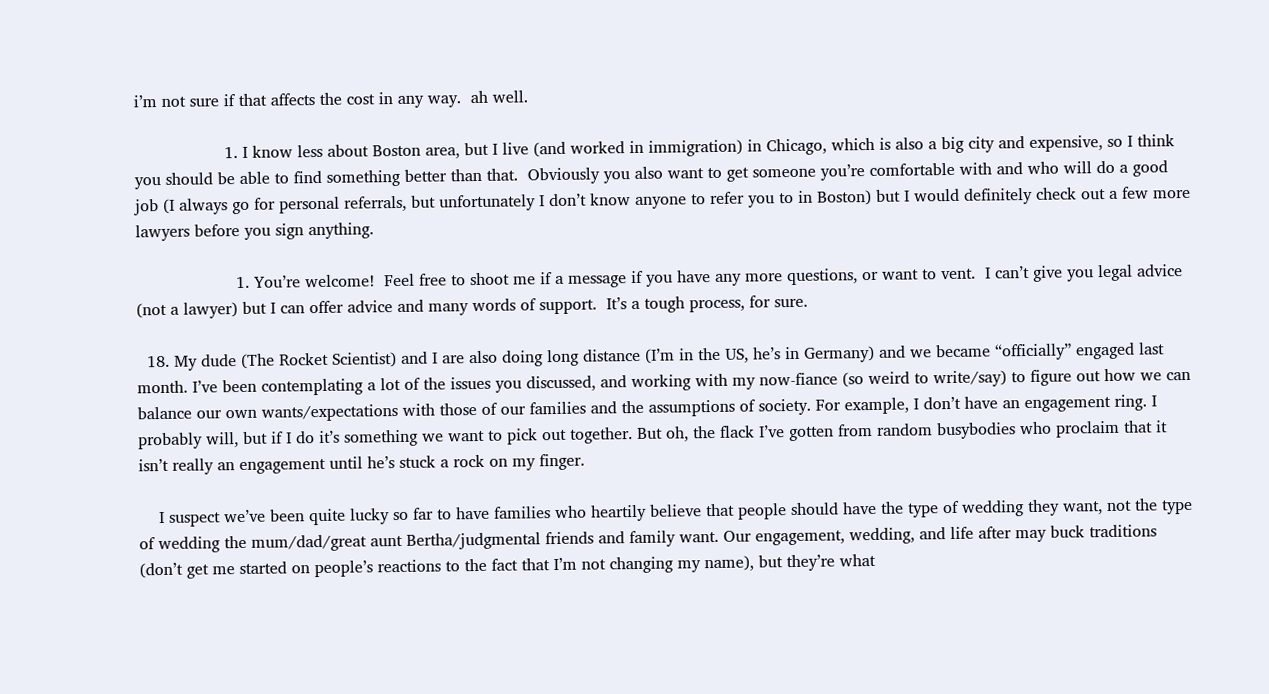i’m not sure if that affects the cost in any way.  ah well.

                  1. I know less about Boston area, but I live (and worked in immigration) in Chicago, which is also a big city and expensive, so I think you should be able to find something better than that.  Obviously you also want to get someone you’re comfortable with and who will do a good job (I always go for personal referrals, but unfortunately I don’t know anyone to refer you to in Boston) but I would definitely check out a few more lawyers before you sign anything.

                    1. You’re welcome!  Feel free to shoot me if a message if you have any more questions, or want to vent.  I can’t give you legal advice (not a lawyer) but I can offer advice and many words of support.  It’s a tough process, for sure.

  18. My dude (The Rocket Scientist) and I are also doing long distance (I’m in the US, he’s in Germany) and we became “officially” engaged last month. I’ve been contemplating a lot of the issues you discussed, and working with my now-fiance (so weird to write/say) to figure out how we can balance our own wants/expectations with those of our families and the assumptions of society. For example, I don’t have an engagement ring. I probably will, but if I do it’s something we want to pick out together. But oh, the flack I’ve gotten from random busybodies who proclaim that it isn’t really an engagement until he’s stuck a rock on my finger.

    I suspect we’ve been quite lucky so far to have families who heartily believe that people should have the type of wedding they want, not the type of wedding the mum/dad/great aunt Bertha/judgmental friends and family want. Our engagement, wedding, and life after may buck traditions (don’t get me started on people’s reactions to the fact that I’m not changing my name), but they’re what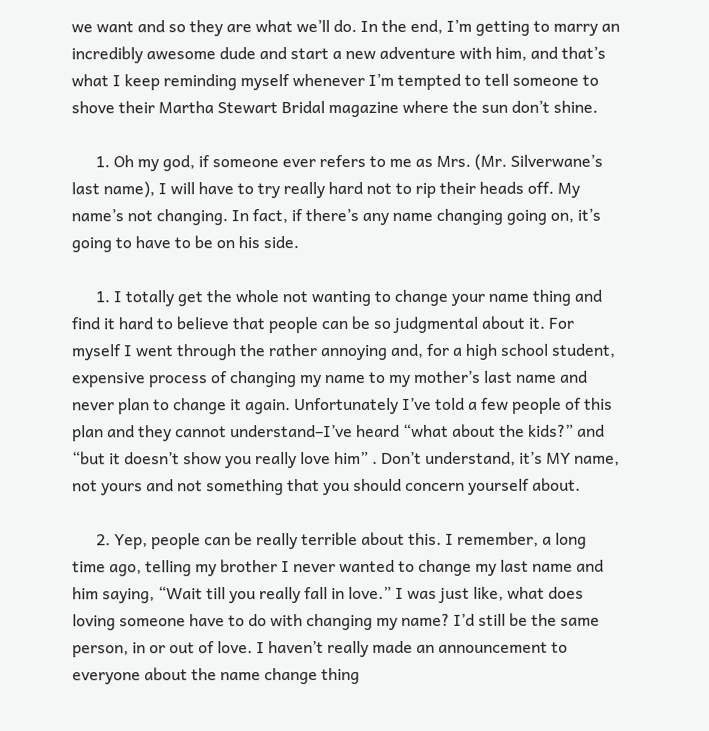we want and so they are what we’ll do. In the end, I’m getting to marry an incredibly awesome dude and start a new adventure with him, and that’s what I keep reminding myself whenever I’m tempted to tell someone to shove their Martha Stewart Bridal magazine where the sun don’t shine.

      1. Oh my god, if someone ever refers to me as Mrs. (Mr. Silverwane’s last name), I will have to try really hard not to rip their heads off. My name’s not changing. In fact, if there’s any name changing going on, it’s going to have to be on his side.

      1. I totally get the whole not wanting to change your name thing and find it hard to believe that people can be so judgmental about it. For myself I went through the rather annoying and, for a high school student, expensive process of changing my name to my mother’s last name and never plan to change it again. Unfortunately I’ve told a few people of this plan and they cannot understand–I’ve heard “what about the kids?” and “but it doesn’t show you really love him” . Don’t understand, it’s MY name, not yours and not something that you should concern yourself about.

      2. Yep, people can be really terrible about this. I remember, a long time ago, telling my brother I never wanted to change my last name and him saying, “Wait till you really fall in love.” I was just like, what does loving someone have to do with changing my name? I’d still be the same person, in or out of love. I haven’t really made an announcement to everyone about the name change thing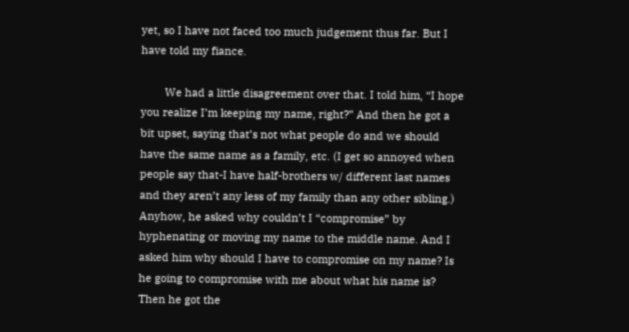yet, so I have not faced too much judgement thus far. But I have told my fiance.

        We had a little disagreement over that. I told him, “I hope you realize I’m keeping my name, right?” And then he got a bit upset, saying that’s not what people do and we should have the same name as a family, etc. (I get so annoyed when people say that-I have half-brothers w/ different last names and they aren’t any less of my family than any other sibling.) Anyhow, he asked why couldn’t I “compromise” by hyphenating or moving my name to the middle name. And I asked him why should I have to compromise on my name? Is he going to compromise with me about what his name is? Then he got the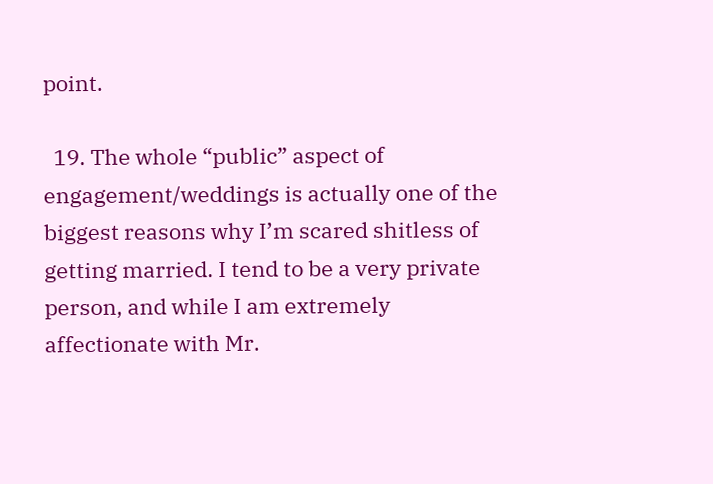point.

  19. The whole “public” aspect of engagement/weddings is actually one of the biggest reasons why I’m scared shitless of getting married. I tend to be a very private person, and while I am extremely affectionate with Mr.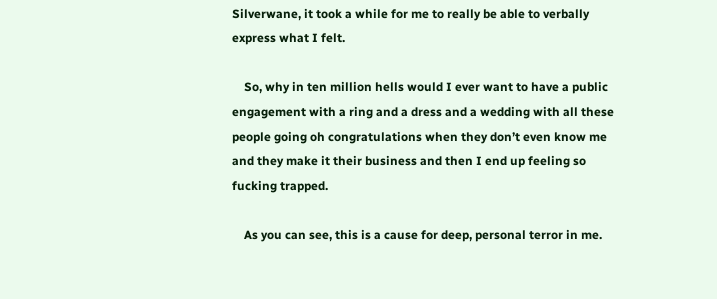Silverwane, it took a while for me to really be able to verbally express what I felt.

    So, why in ten million hells would I ever want to have a public engagement with a ring and a dress and a wedding with all these people going oh congratulations when they don’t even know me and they make it their business and then I end up feeling so fucking trapped.

    As you can see, this is a cause for deep, personal terror in me.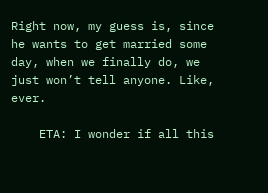Right now, my guess is, since he wants to get married some day, when we finally do, we just won’t tell anyone. Like, ever.

    ETA: I wonder if all this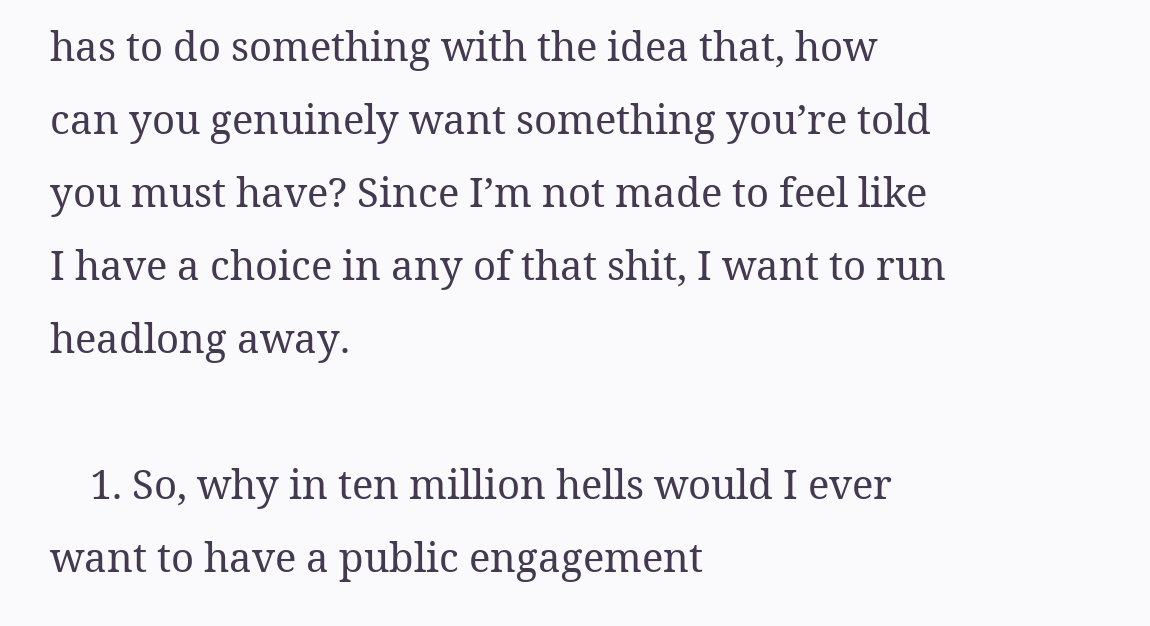has to do something with the idea that, how can you genuinely want something you’re told you must have? Since I’m not made to feel like I have a choice in any of that shit, I want to run headlong away.

    1. So, why in ten million hells would I ever want to have a public engagement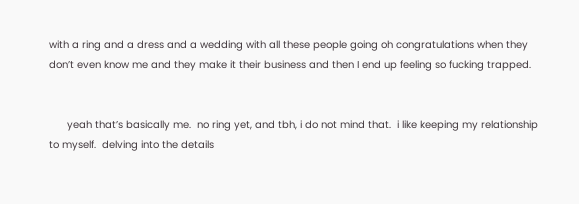with a ring and a dress and a wedding with all these people going oh congratulations when they don’t even know me and they make it their business and then I end up feeling so fucking trapped.


      yeah that’s basically me.  no ring yet, and tbh, i do not mind that.  i like keeping my relationship to myself.  delving into the details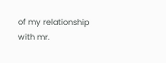of my relationship with mr.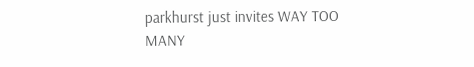parkhurst just invites WAY TOO MANY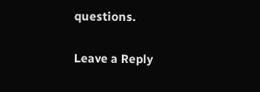questions.

Leave a Reply